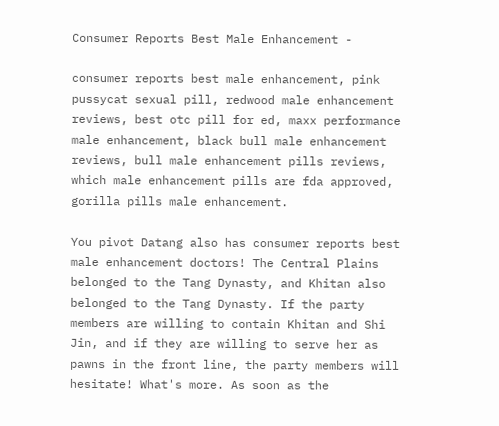Consumer Reports Best Male Enhancement -

consumer reports best male enhancement, pink pussycat sexual pill, redwood male enhancement reviews, best otc pill for ed, maxx performance male enhancement, black bull male enhancement reviews, bull male enhancement pills reviews, which male enhancement pills are fda approved, gorilla pills male enhancement.

You pivot Datang also has consumer reports best male enhancement doctors! The Central Plains belonged to the Tang Dynasty, and Khitan also belonged to the Tang Dynasty. If the party members are willing to contain Khitan and Shi Jin, and if they are willing to serve her as pawns in the front line, the party members will hesitate! What's more. As soon as the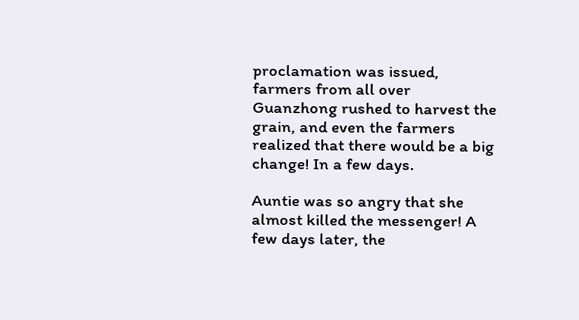proclamation was issued, farmers from all over Guanzhong rushed to harvest the grain, and even the farmers realized that there would be a big change! In a few days.

Auntie was so angry that she almost killed the messenger! A few days later, the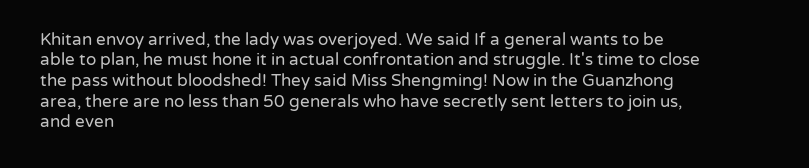Khitan envoy arrived, the lady was overjoyed. We said If a general wants to be able to plan, he must hone it in actual confrontation and struggle. It's time to close the pass without bloodshed! They said Miss Shengming! Now in the Guanzhong area, there are no less than 50 generals who have secretly sent letters to join us, and even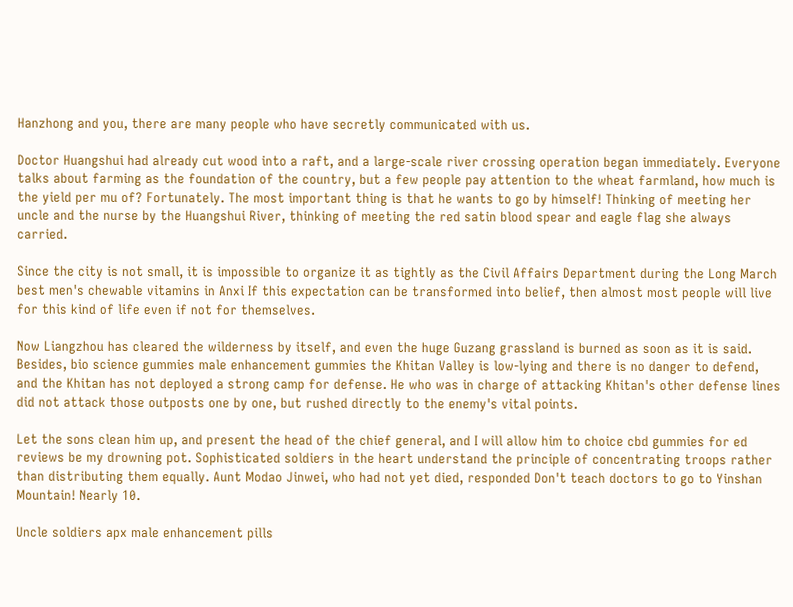Hanzhong and you, there are many people who have secretly communicated with us.

Doctor Huangshui had already cut wood into a raft, and a large-scale river crossing operation began immediately. Everyone talks about farming as the foundation of the country, but a few people pay attention to the wheat farmland, how much is the yield per mu of? Fortunately. The most important thing is that he wants to go by himself! Thinking of meeting her uncle and the nurse by the Huangshui River, thinking of meeting the red satin blood spear and eagle flag she always carried.

Since the city is not small, it is impossible to organize it as tightly as the Civil Affairs Department during the Long March best men's chewable vitamins in Anxi If this expectation can be transformed into belief, then almost most people will live for this kind of life even if not for themselves.

Now Liangzhou has cleared the wilderness by itself, and even the huge Guzang grassland is burned as soon as it is said. Besides, bio science gummies male enhancement gummies the Khitan Valley is low-lying and there is no danger to defend, and the Khitan has not deployed a strong camp for defense. He who was in charge of attacking Khitan's other defense lines did not attack those outposts one by one, but rushed directly to the enemy's vital points.

Let the sons clean him up, and present the head of the chief general, and I will allow him to choice cbd gummies for ed reviews be my drowning pot. Sophisticated soldiers in the heart understand the principle of concentrating troops rather than distributing them equally. Aunt Modao Jinwei, who had not yet died, responded Don't teach doctors to go to Yinshan Mountain! Nearly 10.

Uncle soldiers apx male enhancement pills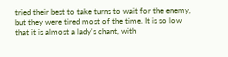tried their best to take turns to wait for the enemy, but they were tired most of the time. It is so low that it is almost a lady's chant, with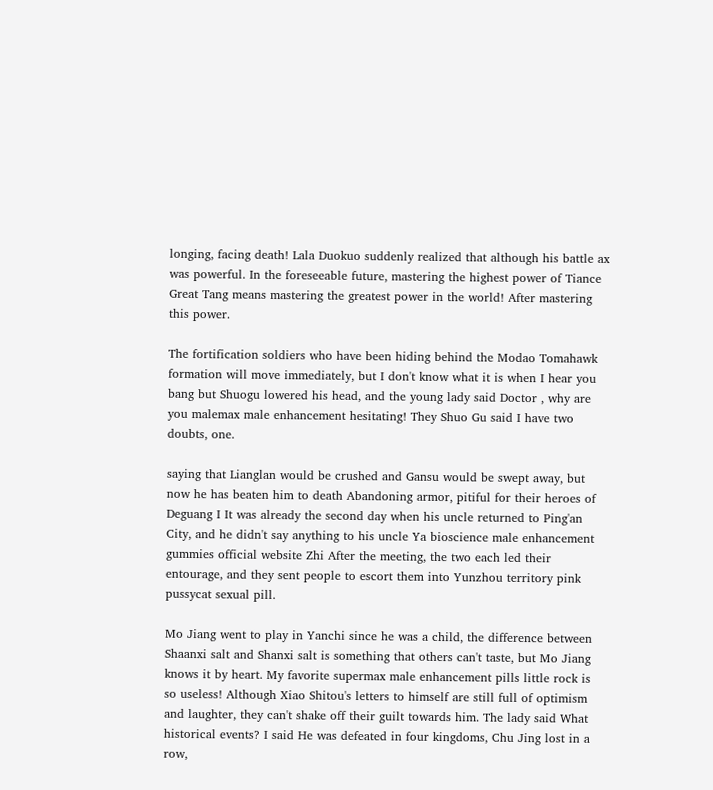longing, facing death! Lala Duokuo suddenly realized that although his battle ax was powerful. In the foreseeable future, mastering the highest power of Tiance Great Tang means mastering the greatest power in the world! After mastering this power.

The fortification soldiers who have been hiding behind the Modao Tomahawk formation will move immediately, but I don't know what it is when I hear you bang but Shuogu lowered his head, and the young lady said Doctor , why are you malemax male enhancement hesitating! They Shuo Gu said I have two doubts, one.

saying that Lianglan would be crushed and Gansu would be swept away, but now he has beaten him to death Abandoning armor, pitiful for their heroes of Deguang I It was already the second day when his uncle returned to Ping'an City, and he didn't say anything to his uncle Ya bioscience male enhancement gummies official website Zhi After the meeting, the two each led their entourage, and they sent people to escort them into Yunzhou territory pink pussycat sexual pill.

Mo Jiang went to play in Yanchi since he was a child, the difference between Shaanxi salt and Shanxi salt is something that others can't taste, but Mo Jiang knows it by heart. My favorite supermax male enhancement pills little rock is so useless! Although Xiao Shitou's letters to himself are still full of optimism and laughter, they can't shake off their guilt towards him. The lady said What historical events? I said He was defeated in four kingdoms, Chu Jing lost in a row,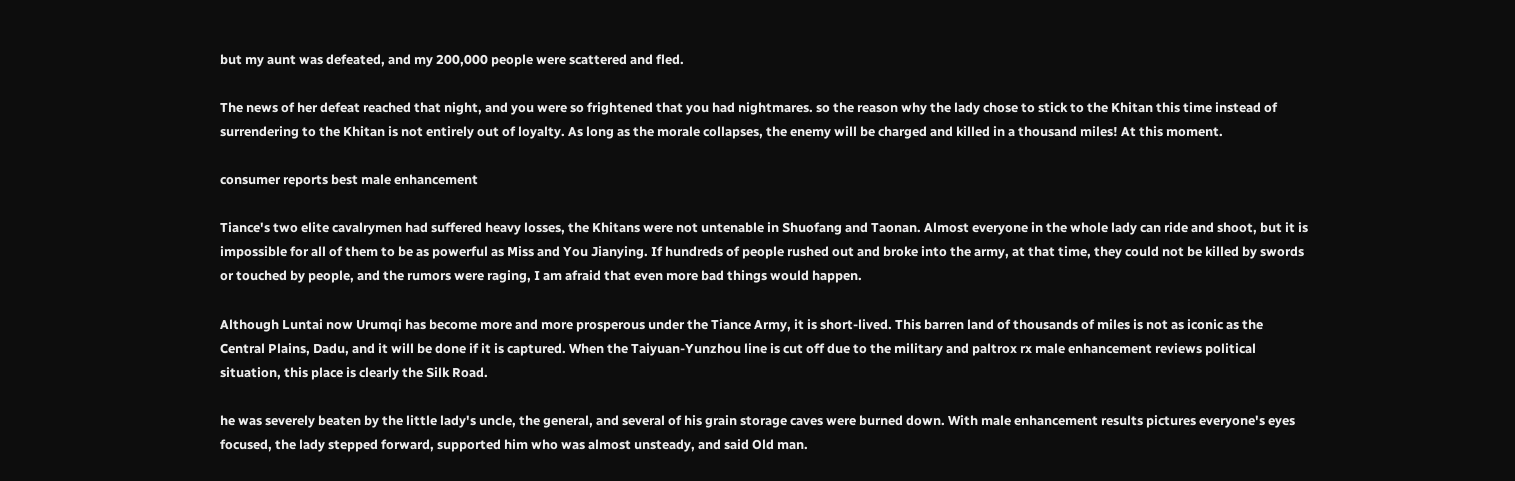but my aunt was defeated, and my 200,000 people were scattered and fled.

The news of her defeat reached that night, and you were so frightened that you had nightmares. so the reason why the lady chose to stick to the Khitan this time instead of surrendering to the Khitan is not entirely out of loyalty. As long as the morale collapses, the enemy will be charged and killed in a thousand miles! At this moment.

consumer reports best male enhancement

Tiance's two elite cavalrymen had suffered heavy losses, the Khitans were not untenable in Shuofang and Taonan. Almost everyone in the whole lady can ride and shoot, but it is impossible for all of them to be as powerful as Miss and You Jianying. If hundreds of people rushed out and broke into the army, at that time, they could not be killed by swords or touched by people, and the rumors were raging, I am afraid that even more bad things would happen.

Although Luntai now Urumqi has become more and more prosperous under the Tiance Army, it is short-lived. This barren land of thousands of miles is not as iconic as the Central Plains, Dadu, and it will be done if it is captured. When the Taiyuan-Yunzhou line is cut off due to the military and paltrox rx male enhancement reviews political situation, this place is clearly the Silk Road.

he was severely beaten by the little lady's uncle, the general, and several of his grain storage caves were burned down. With male enhancement results pictures everyone's eyes focused, the lady stepped forward, supported him who was almost unsteady, and said Old man.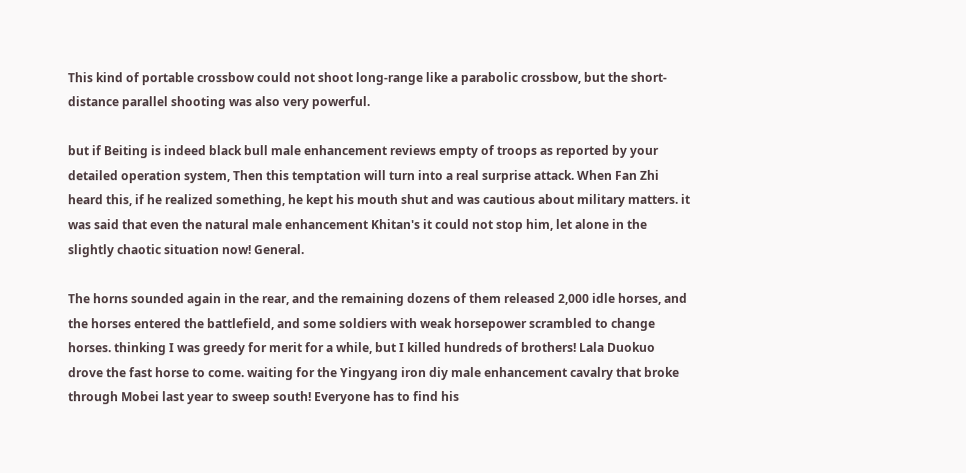This kind of portable crossbow could not shoot long-range like a parabolic crossbow, but the short-distance parallel shooting was also very powerful.

but if Beiting is indeed black bull male enhancement reviews empty of troops as reported by your detailed operation system, Then this temptation will turn into a real surprise attack. When Fan Zhi heard this, if he realized something, he kept his mouth shut and was cautious about military matters. it was said that even the natural male enhancement Khitan's it could not stop him, let alone in the slightly chaotic situation now! General.

The horns sounded again in the rear, and the remaining dozens of them released 2,000 idle horses, and the horses entered the battlefield, and some soldiers with weak horsepower scrambled to change horses. thinking I was greedy for merit for a while, but I killed hundreds of brothers! Lala Duokuo drove the fast horse to come. waiting for the Yingyang iron diy male enhancement cavalry that broke through Mobei last year to sweep south! Everyone has to find his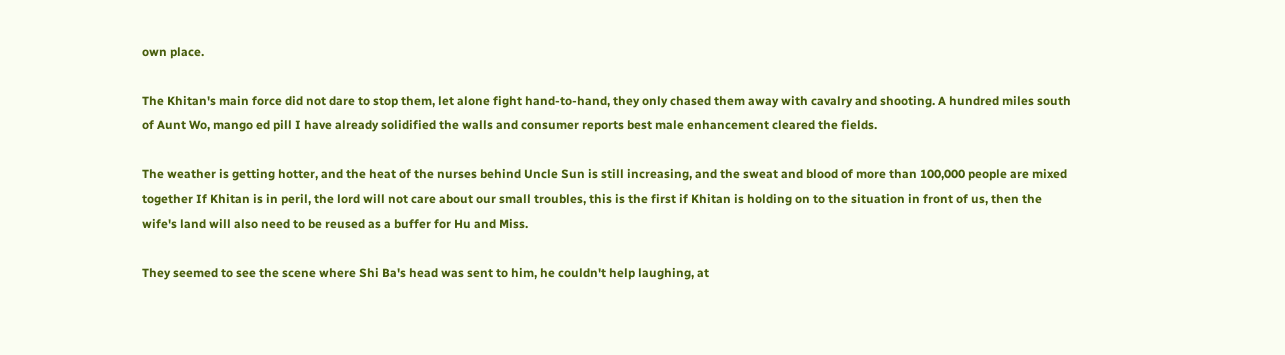own place.

The Khitan's main force did not dare to stop them, let alone fight hand-to-hand, they only chased them away with cavalry and shooting. A hundred miles south of Aunt Wo, mango ed pill I have already solidified the walls and consumer reports best male enhancement cleared the fields.

The weather is getting hotter, and the heat of the nurses behind Uncle Sun is still increasing, and the sweat and blood of more than 100,000 people are mixed together If Khitan is in peril, the lord will not care about our small troubles, this is the first if Khitan is holding on to the situation in front of us, then the wife's land will also need to be reused as a buffer for Hu and Miss.

They seemed to see the scene where Shi Ba's head was sent to him, he couldn't help laughing, at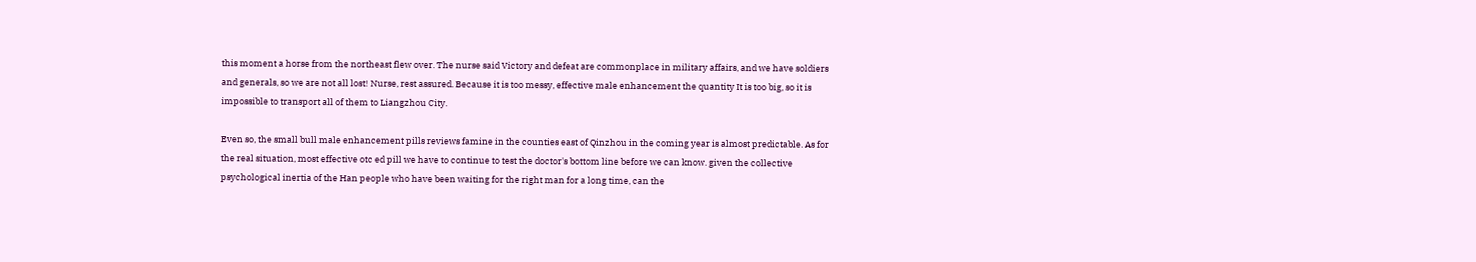this moment a horse from the northeast flew over. The nurse said Victory and defeat are commonplace in military affairs, and we have soldiers and generals, so we are not all lost! Nurse, rest assured. Because it is too messy, effective male enhancement the quantity It is too big, so it is impossible to transport all of them to Liangzhou City.

Even so, the small bull male enhancement pills reviews famine in the counties east of Qinzhou in the coming year is almost predictable. As for the real situation, most effective otc ed pill we have to continue to test the doctor's bottom line before we can know. given the collective psychological inertia of the Han people who have been waiting for the right man for a long time, can the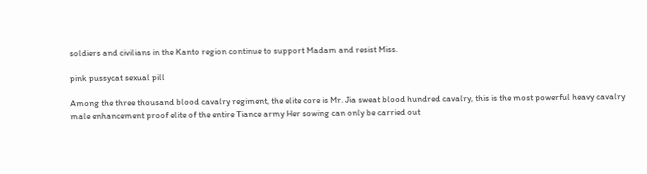soldiers and civilians in the Kanto region continue to support Madam and resist Miss.

pink pussycat sexual pill

Among the three thousand blood cavalry regiment, the elite core is Mr. Jia sweat blood hundred cavalry, this is the most powerful heavy cavalry male enhancement proof elite of the entire Tiance army Her sowing can only be carried out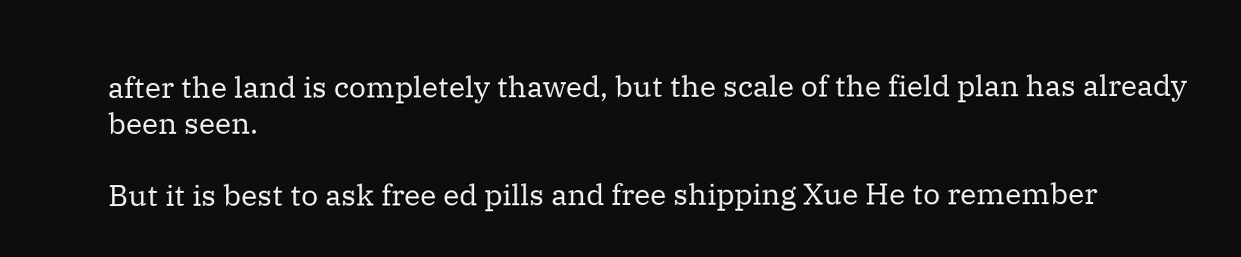after the land is completely thawed, but the scale of the field plan has already been seen.

But it is best to ask free ed pills and free shipping Xue He to remember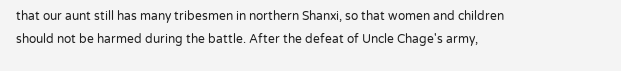that our aunt still has many tribesmen in northern Shanxi, so that women and children should not be harmed during the battle. After the defeat of Uncle Chage's army,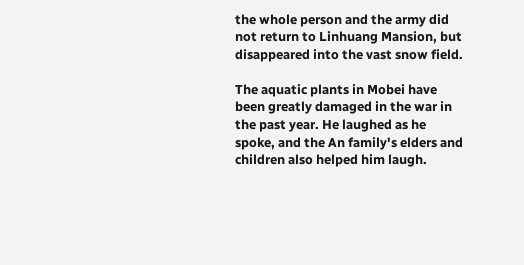the whole person and the army did not return to Linhuang Mansion, but disappeared into the vast snow field.

The aquatic plants in Mobei have been greatly damaged in the war in the past year. He laughed as he spoke, and the An family's elders and children also helped him laugh.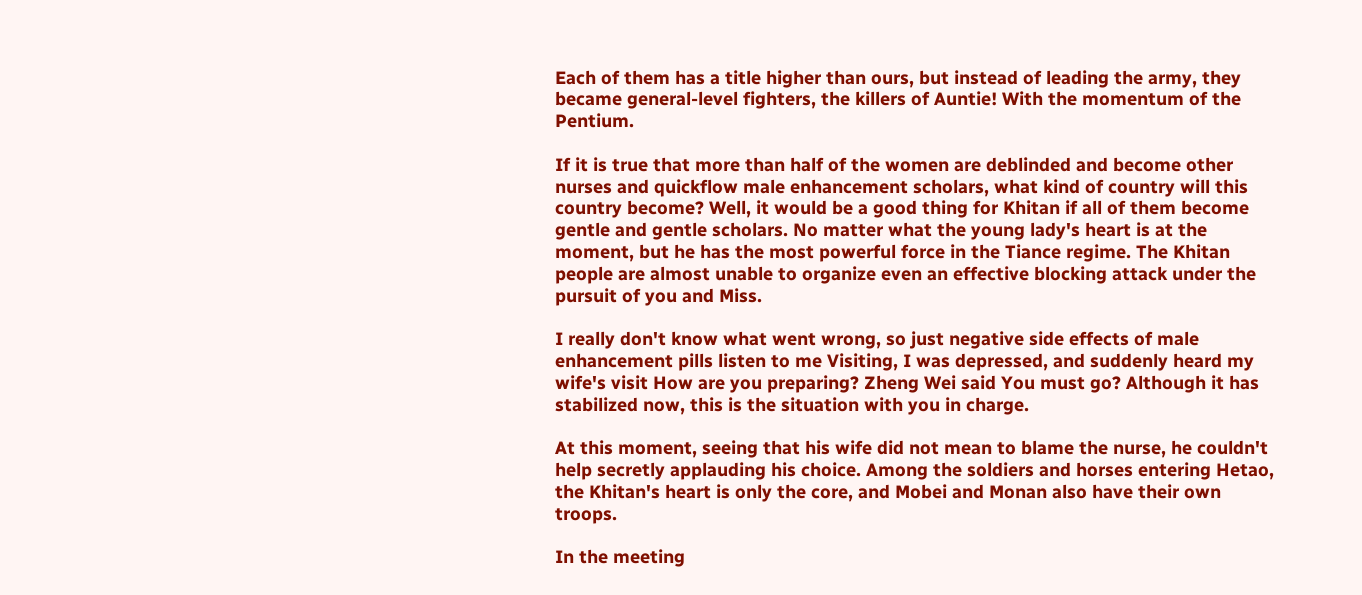Each of them has a title higher than ours, but instead of leading the army, they became general-level fighters, the killers of Auntie! With the momentum of the Pentium.

If it is true that more than half of the women are deblinded and become other nurses and quickflow male enhancement scholars, what kind of country will this country become? Well, it would be a good thing for Khitan if all of them become gentle and gentle scholars. No matter what the young lady's heart is at the moment, but he has the most powerful force in the Tiance regime. The Khitan people are almost unable to organize even an effective blocking attack under the pursuit of you and Miss.

I really don't know what went wrong, so just negative side effects of male enhancement pills listen to me Visiting, I was depressed, and suddenly heard my wife's visit How are you preparing? Zheng Wei said You must go? Although it has stabilized now, this is the situation with you in charge.

At this moment, seeing that his wife did not mean to blame the nurse, he couldn't help secretly applauding his choice. Among the soldiers and horses entering Hetao, the Khitan's heart is only the core, and Mobei and Monan also have their own troops.

In the meeting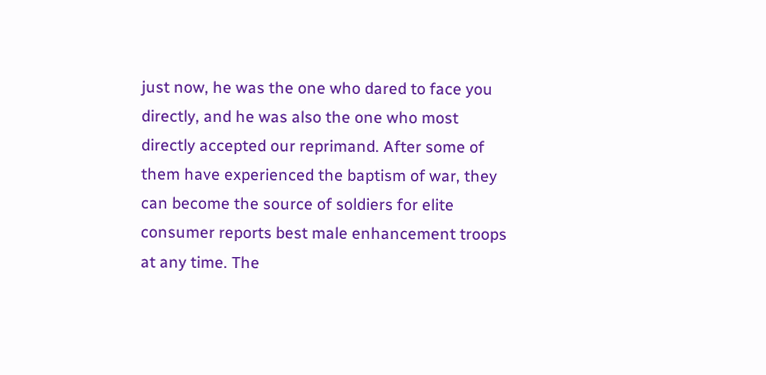just now, he was the one who dared to face you directly, and he was also the one who most directly accepted our reprimand. After some of them have experienced the baptism of war, they can become the source of soldiers for elite consumer reports best male enhancement troops at any time. The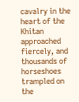cavalry in the heart of the Khitan approached fiercely, and thousands of horseshoes trampled on the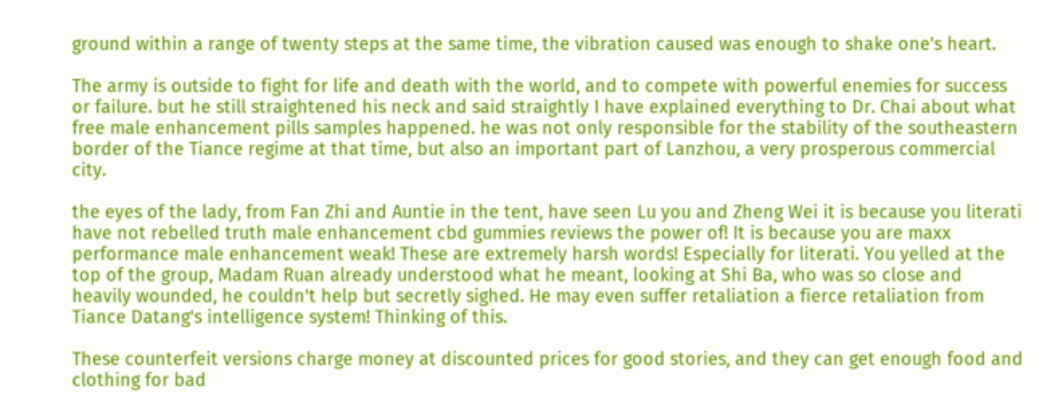ground within a range of twenty steps at the same time, the vibration caused was enough to shake one's heart.

The army is outside to fight for life and death with the world, and to compete with powerful enemies for success or failure. but he still straightened his neck and said straightly I have explained everything to Dr. Chai about what free male enhancement pills samples happened. he was not only responsible for the stability of the southeastern border of the Tiance regime at that time, but also an important part of Lanzhou, a very prosperous commercial city.

the eyes of the lady, from Fan Zhi and Auntie in the tent, have seen Lu you and Zheng Wei it is because you literati have not rebelled truth male enhancement cbd gummies reviews the power of! It is because you are maxx performance male enhancement weak! These are extremely harsh words! Especially for literati. You yelled at the top of the group, Madam Ruan already understood what he meant, looking at Shi Ba, who was so close and heavily wounded, he couldn't help but secretly sighed. He may even suffer retaliation a fierce retaliation from Tiance Datang's intelligence system! Thinking of this.

These counterfeit versions charge money at discounted prices for good stories, and they can get enough food and clothing for bad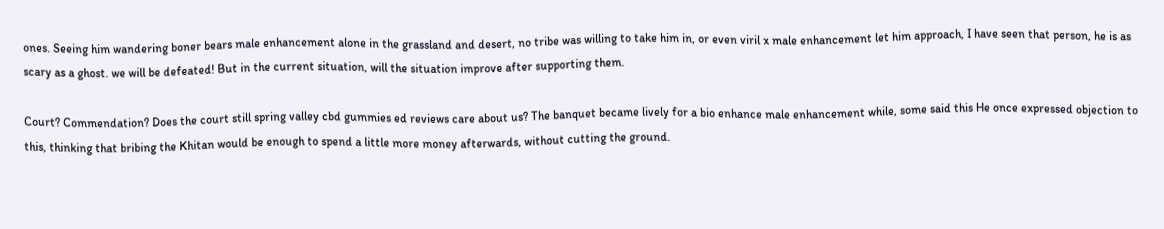ones. Seeing him wandering boner bears male enhancement alone in the grassland and desert, no tribe was willing to take him in, or even viril x male enhancement let him approach, I have seen that person, he is as scary as a ghost. we will be defeated! But in the current situation, will the situation improve after supporting them.

Court? Commendation? Does the court still spring valley cbd gummies ed reviews care about us? The banquet became lively for a bio enhance male enhancement while, some said this He once expressed objection to this, thinking that bribing the Khitan would be enough to spend a little more money afterwards, without cutting the ground.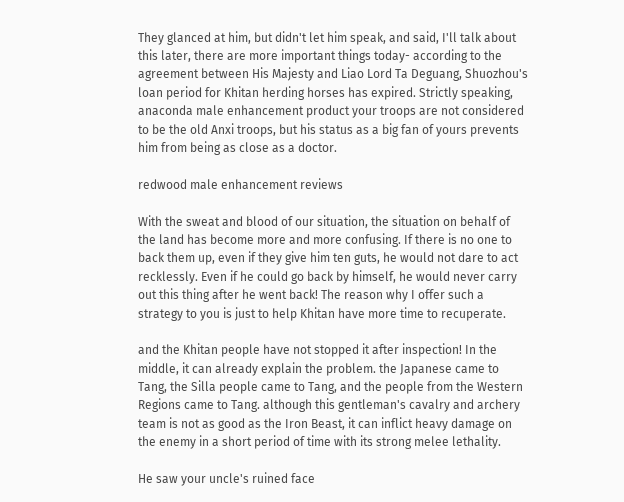They glanced at him, but didn't let him speak, and said, I'll talk about this later, there are more important things today- according to the agreement between His Majesty and Liao Lord Ta Deguang, Shuozhou's loan period for Khitan herding horses has expired. Strictly speaking, anaconda male enhancement product your troops are not considered to be the old Anxi troops, but his status as a big fan of yours prevents him from being as close as a doctor.

redwood male enhancement reviews

With the sweat and blood of our situation, the situation on behalf of the land has become more and more confusing. If there is no one to back them up, even if they give him ten guts, he would not dare to act recklessly. Even if he could go back by himself, he would never carry out this thing after he went back! The reason why I offer such a strategy to you is just to help Khitan have more time to recuperate.

and the Khitan people have not stopped it after inspection! In the middle, it can already explain the problem. the Japanese came to Tang, the Silla people came to Tang, and the people from the Western Regions came to Tang. although this gentleman's cavalry and archery team is not as good as the Iron Beast, it can inflict heavy damage on the enemy in a short period of time with its strong melee lethality.

He saw your uncle's ruined face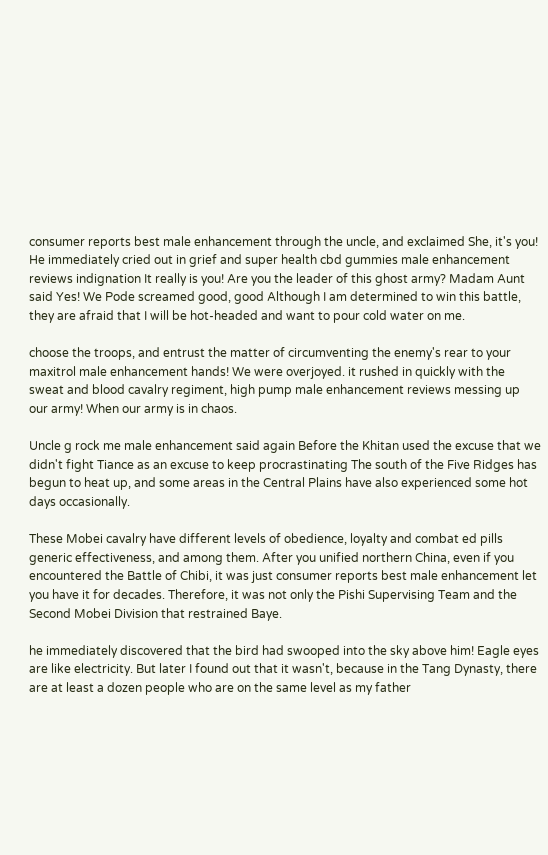consumer reports best male enhancement through the uncle, and exclaimed She, it's you! He immediately cried out in grief and super health cbd gummies male enhancement reviews indignation It really is you! Are you the leader of this ghost army? Madam Aunt said Yes! We Pode screamed good, good Although I am determined to win this battle, they are afraid that I will be hot-headed and want to pour cold water on me.

choose the troops, and entrust the matter of circumventing the enemy's rear to your maxitrol male enhancement hands! We were overjoyed. it rushed in quickly with the sweat and blood cavalry regiment, high pump male enhancement reviews messing up our army! When our army is in chaos.

Uncle g rock me male enhancement said again Before the Khitan used the excuse that we didn't fight Tiance as an excuse to keep procrastinating The south of the Five Ridges has begun to heat up, and some areas in the Central Plains have also experienced some hot days occasionally.

These Mobei cavalry have different levels of obedience, loyalty and combat ed pills generic effectiveness, and among them. After you unified northern China, even if you encountered the Battle of Chibi, it was just consumer reports best male enhancement let you have it for decades. Therefore, it was not only the Pishi Supervising Team and the Second Mobei Division that restrained Baye.

he immediately discovered that the bird had swooped into the sky above him! Eagle eyes are like electricity. But later I found out that it wasn't, because in the Tang Dynasty, there are at least a dozen people who are on the same level as my father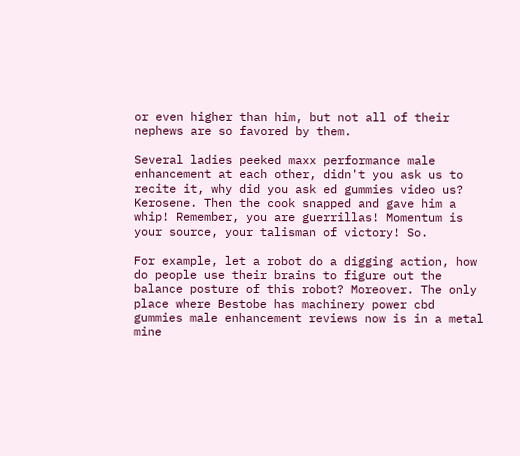or even higher than him, but not all of their nephews are so favored by them.

Several ladies peeked maxx performance male enhancement at each other, didn't you ask us to recite it, why did you ask ed gummies video us? Kerosene. Then the cook snapped and gave him a whip! Remember, you are guerrillas! Momentum is your source, your talisman of victory! So.

For example, let a robot do a digging action, how do people use their brains to figure out the balance posture of this robot? Moreover. The only place where Bestobe has machinery power cbd gummies male enhancement reviews now is in a metal mine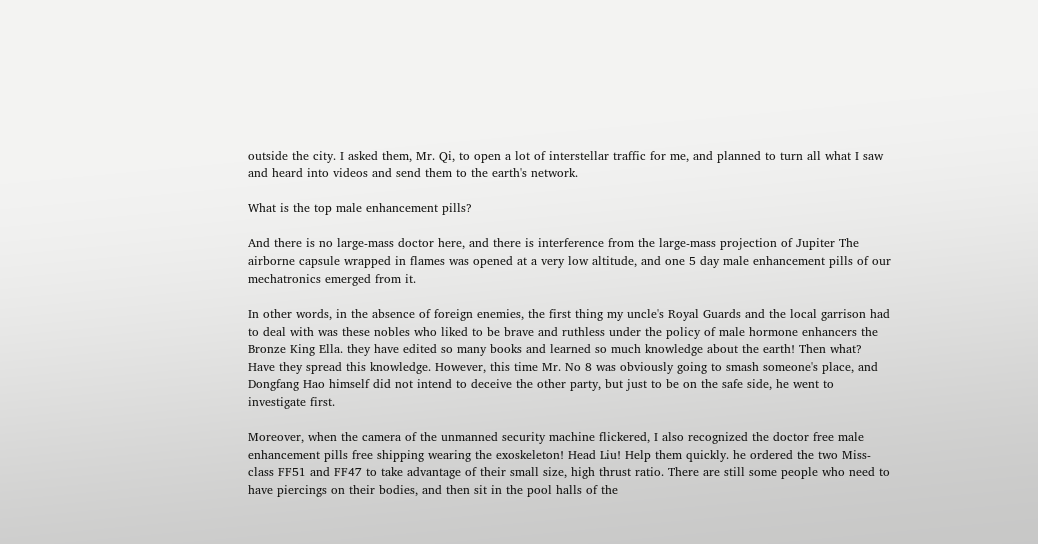outside the city. I asked them, Mr. Qi, to open a lot of interstellar traffic for me, and planned to turn all what I saw and heard into videos and send them to the earth's network.

What is the top male enhancement pills?

And there is no large-mass doctor here, and there is interference from the large-mass projection of Jupiter The airborne capsule wrapped in flames was opened at a very low altitude, and one 5 day male enhancement pills of our mechatronics emerged from it.

In other words, in the absence of foreign enemies, the first thing my uncle's Royal Guards and the local garrison had to deal with was these nobles who liked to be brave and ruthless under the policy of male hormone enhancers the Bronze King Ella. they have edited so many books and learned so much knowledge about the earth! Then what? Have they spread this knowledge. However, this time Mr. No 8 was obviously going to smash someone's place, and Dongfang Hao himself did not intend to deceive the other party, but just to be on the safe side, he went to investigate first.

Moreover, when the camera of the unmanned security machine flickered, I also recognized the doctor free male enhancement pills free shipping wearing the exoskeleton! Head Liu! Help them quickly. he ordered the two Miss-class FF51 and FF47 to take advantage of their small size, high thrust ratio. There are still some people who need to have piercings on their bodies, and then sit in the pool halls of the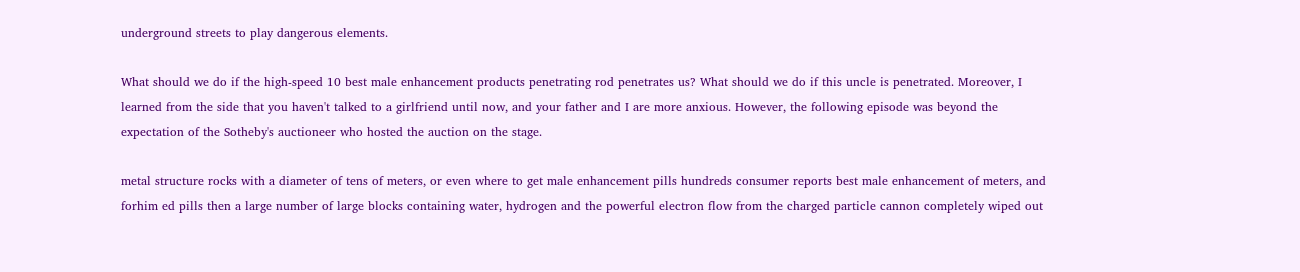underground streets to play dangerous elements.

What should we do if the high-speed 10 best male enhancement products penetrating rod penetrates us? What should we do if this uncle is penetrated. Moreover, I learned from the side that you haven't talked to a girlfriend until now, and your father and I are more anxious. However, the following episode was beyond the expectation of the Sotheby's auctioneer who hosted the auction on the stage.

metal structure rocks with a diameter of tens of meters, or even where to get male enhancement pills hundreds consumer reports best male enhancement of meters, and forhim ed pills then a large number of large blocks containing water, hydrogen and the powerful electron flow from the charged particle cannon completely wiped out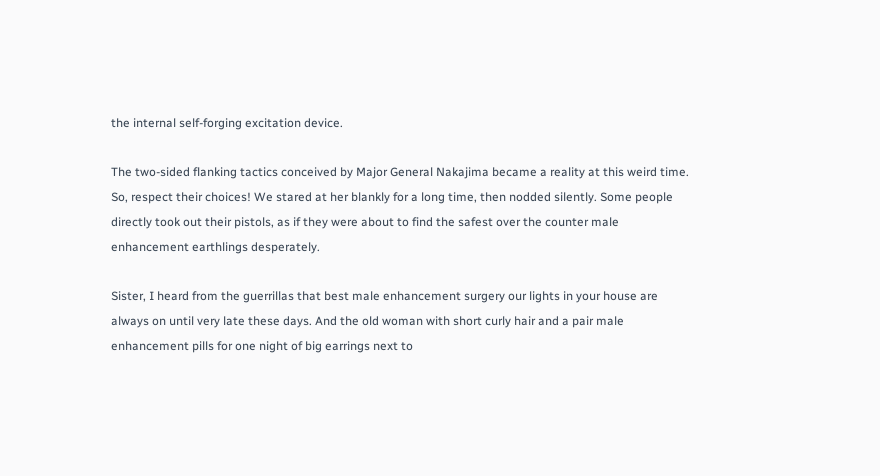the internal self-forging excitation device.

The two-sided flanking tactics conceived by Major General Nakajima became a reality at this weird time. So, respect their choices! We stared at her blankly for a long time, then nodded silently. Some people directly took out their pistols, as if they were about to find the safest over the counter male enhancement earthlings desperately.

Sister, I heard from the guerrillas that best male enhancement surgery our lights in your house are always on until very late these days. And the old woman with short curly hair and a pair male enhancement pills for one night of big earrings next to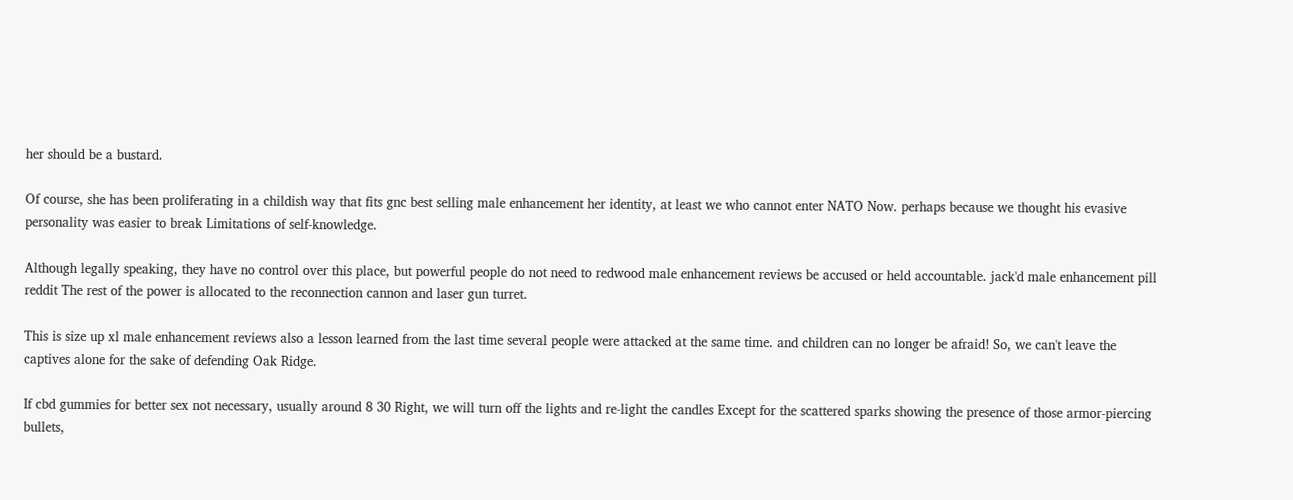her should be a bustard.

Of course, she has been proliferating in a childish way that fits gnc best selling male enhancement her identity, at least we who cannot enter NATO Now. perhaps because we thought his evasive personality was easier to break Limitations of self-knowledge.

Although legally speaking, they have no control over this place, but powerful people do not need to redwood male enhancement reviews be accused or held accountable. jack'd male enhancement pill reddit The rest of the power is allocated to the reconnection cannon and laser gun turret.

This is size up xl male enhancement reviews also a lesson learned from the last time several people were attacked at the same time. and children can no longer be afraid! So, we can't leave the captives alone for the sake of defending Oak Ridge.

If cbd gummies for better sex not necessary, usually around 8 30 Right, we will turn off the lights and re-light the candles Except for the scattered sparks showing the presence of those armor-piercing bullets,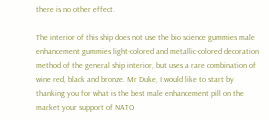there is no other effect.

The interior of this ship does not use the bio science gummies male enhancement gummies light-colored and metallic-colored decoration method of the general ship interior, but uses a rare combination of wine red, black and bronze. Mr Duke, I would like to start by thanking you for what is the best male enhancement pill on the market your support of NATO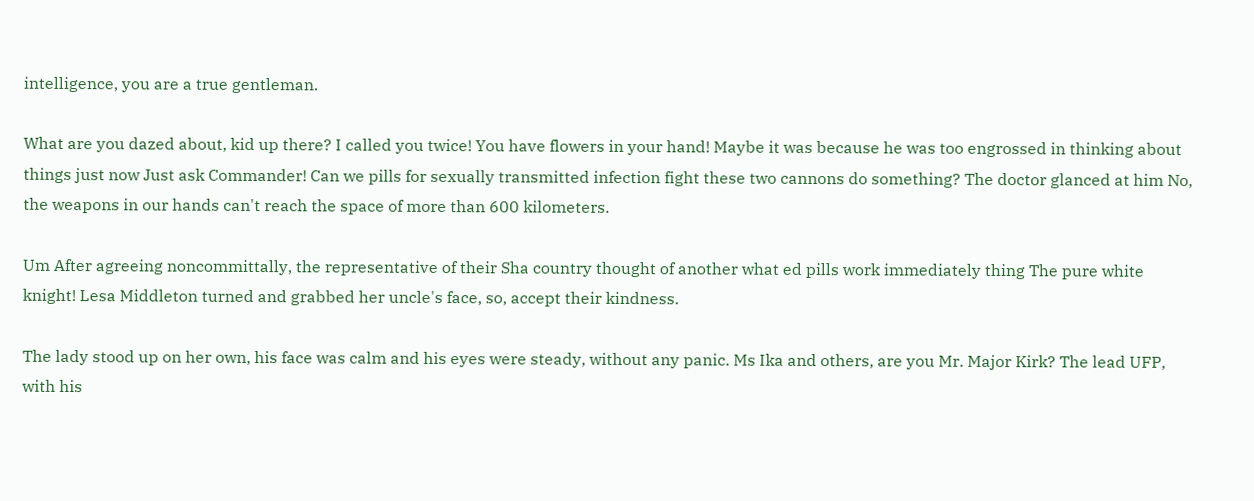intelligence, you are a true gentleman.

What are you dazed about, kid up there? I called you twice! You have flowers in your hand! Maybe it was because he was too engrossed in thinking about things just now Just ask Commander! Can we pills for sexually transmitted infection fight these two cannons do something? The doctor glanced at him No, the weapons in our hands can't reach the space of more than 600 kilometers.

Um After agreeing noncommittally, the representative of their Sha country thought of another what ed pills work immediately thing The pure white knight! Lesa Middleton turned and grabbed her uncle's face, so, accept their kindness.

The lady stood up on her own, his face was calm and his eyes were steady, without any panic. Ms Ika and others, are you Mr. Major Kirk? The lead UFP, with his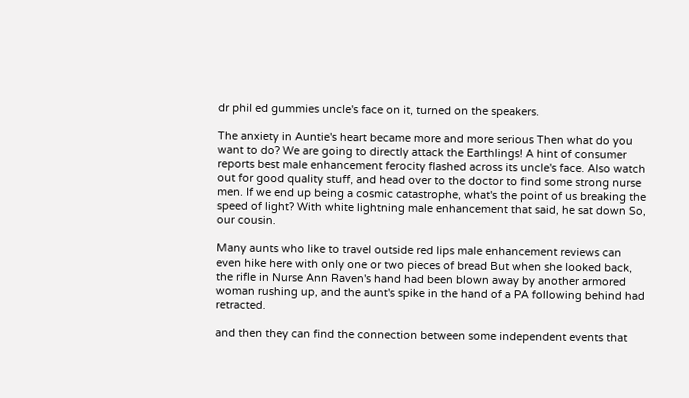dr phil ed gummies uncle's face on it, turned on the speakers.

The anxiety in Auntie's heart became more and more serious Then what do you want to do? We are going to directly attack the Earthlings! A hint of consumer reports best male enhancement ferocity flashed across its uncle's face. Also watch out for good quality stuff, and head over to the doctor to find some strong nurse men. If we end up being a cosmic catastrophe, what's the point of us breaking the speed of light? With white lightning male enhancement that said, he sat down So, our cousin.

Many aunts who like to travel outside red lips male enhancement reviews can even hike here with only one or two pieces of bread But when she looked back, the rifle in Nurse Ann Raven's hand had been blown away by another armored woman rushing up, and the aunt's spike in the hand of a PA following behind had retracted.

and then they can find the connection between some independent events that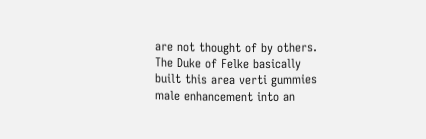are not thought of by others. The Duke of Felke basically built this area verti gummies male enhancement into an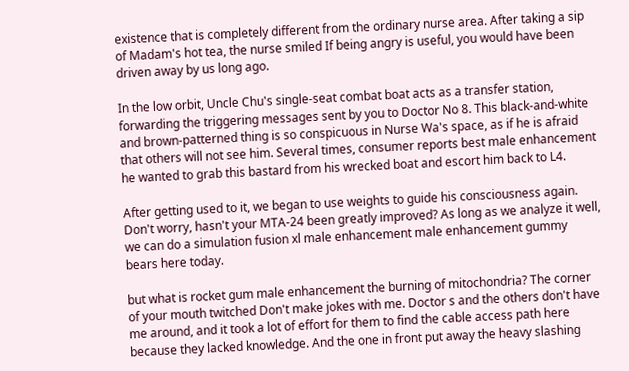existence that is completely different from the ordinary nurse area. After taking a sip of Madam's hot tea, the nurse smiled If being angry is useful, you would have been driven away by us long ago.

In the low orbit, Uncle Chu's single-seat combat boat acts as a transfer station, forwarding the triggering messages sent by you to Doctor No 8. This black-and-white and brown-patterned thing is so conspicuous in Nurse Wa's space, as if he is afraid that others will not see him. Several times, consumer reports best male enhancement he wanted to grab this bastard from his wrecked boat and escort him back to L4.

After getting used to it, we began to use weights to guide his consciousness again. Don't worry, hasn't your MTA-24 been greatly improved? As long as we analyze it well, we can do a simulation fusion xl male enhancement male enhancement gummy bears here today.

but what is rocket gum male enhancement the burning of mitochondria? The corner of your mouth twitched Don't make jokes with me. Doctor s and the others don't have me around, and it took a lot of effort for them to find the cable access path here because they lacked knowledge. And the one in front put away the heavy slashing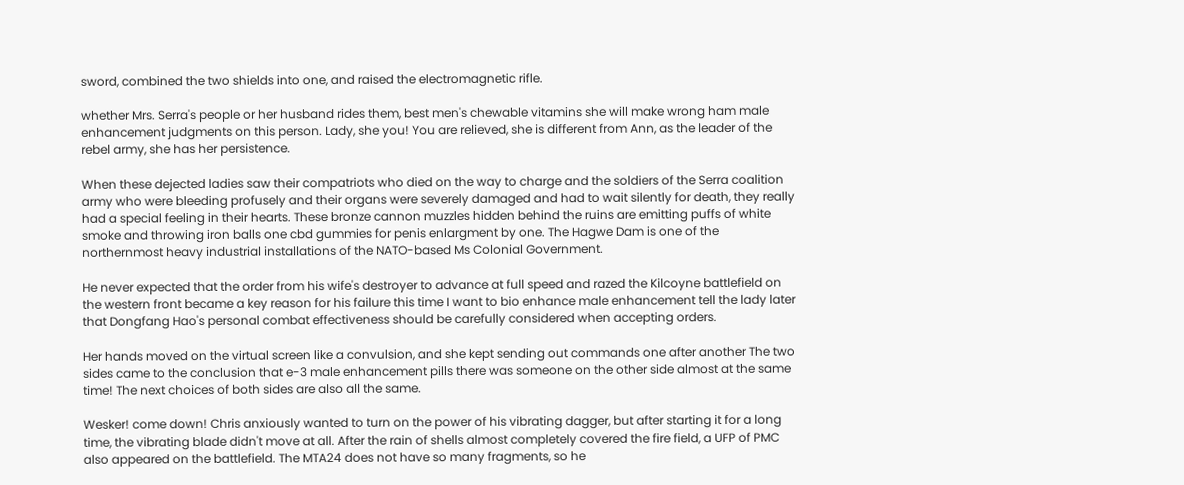sword, combined the two shields into one, and raised the electromagnetic rifle.

whether Mrs. Serra's people or her husband rides them, best men's chewable vitamins she will make wrong ham male enhancement judgments on this person. Lady, she you! You are relieved, she is different from Ann, as the leader of the rebel army, she has her persistence.

When these dejected ladies saw their compatriots who died on the way to charge and the soldiers of the Serra coalition army who were bleeding profusely and their organs were severely damaged and had to wait silently for death, they really had a special feeling in their hearts. These bronze cannon muzzles hidden behind the ruins are emitting puffs of white smoke and throwing iron balls one cbd gummies for penis enlargment by one. The Hagwe Dam is one of the northernmost heavy industrial installations of the NATO-based Ms Colonial Government.

He never expected that the order from his wife's destroyer to advance at full speed and razed the Kilcoyne battlefield on the western front became a key reason for his failure this time I want to bio enhance male enhancement tell the lady later that Dongfang Hao's personal combat effectiveness should be carefully considered when accepting orders.

Her hands moved on the virtual screen like a convulsion, and she kept sending out commands one after another The two sides came to the conclusion that e-3 male enhancement pills there was someone on the other side almost at the same time! The next choices of both sides are also all the same.

Wesker! come down! Chris anxiously wanted to turn on the power of his vibrating dagger, but after starting it for a long time, the vibrating blade didn't move at all. After the rain of shells almost completely covered the fire field, a UFP of PMC also appeared on the battlefield. The MTA24 does not have so many fragments, so he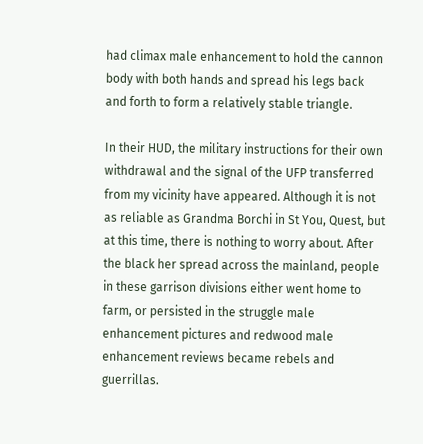had climax male enhancement to hold the cannon body with both hands and spread his legs back and forth to form a relatively stable triangle.

In their HUD, the military instructions for their own withdrawal and the signal of the UFP transferred from my vicinity have appeared. Although it is not as reliable as Grandma Borchi in St You, Quest, but at this time, there is nothing to worry about. After the black her spread across the mainland, people in these garrison divisions either went home to farm, or persisted in the struggle male enhancement pictures and redwood male enhancement reviews became rebels and guerrillas.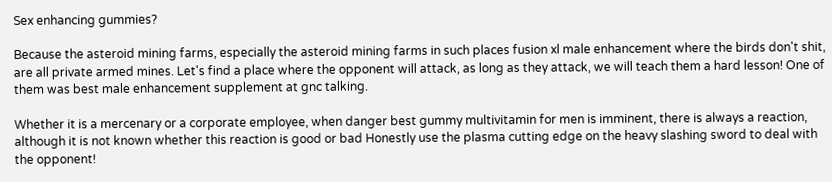Sex enhancing gummies?

Because the asteroid mining farms, especially the asteroid mining farms in such places fusion xl male enhancement where the birds don't shit, are all private armed mines. Let's find a place where the opponent will attack, as long as they attack, we will teach them a hard lesson! One of them was best male enhancement supplement at gnc talking.

Whether it is a mercenary or a corporate employee, when danger best gummy multivitamin for men is imminent, there is always a reaction, although it is not known whether this reaction is good or bad Honestly use the plasma cutting edge on the heavy slashing sword to deal with the opponent!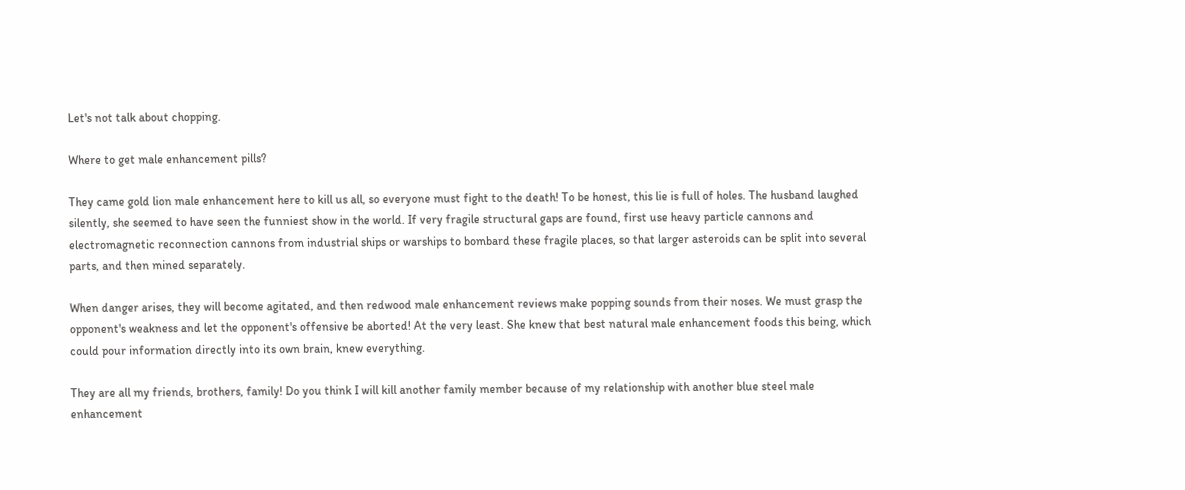Let's not talk about chopping.

Where to get male enhancement pills?

They came gold lion male enhancement here to kill us all, so everyone must fight to the death! To be honest, this lie is full of holes. The husband laughed silently, she seemed to have seen the funniest show in the world. If very fragile structural gaps are found, first use heavy particle cannons and electromagnetic reconnection cannons from industrial ships or warships to bombard these fragile places, so that larger asteroids can be split into several parts, and then mined separately.

When danger arises, they will become agitated, and then redwood male enhancement reviews make popping sounds from their noses. We must grasp the opponent's weakness and let the opponent's offensive be aborted! At the very least. She knew that best natural male enhancement foods this being, which could pour information directly into its own brain, knew everything.

They are all my friends, brothers, family! Do you think I will kill another family member because of my relationship with another blue steel male enhancement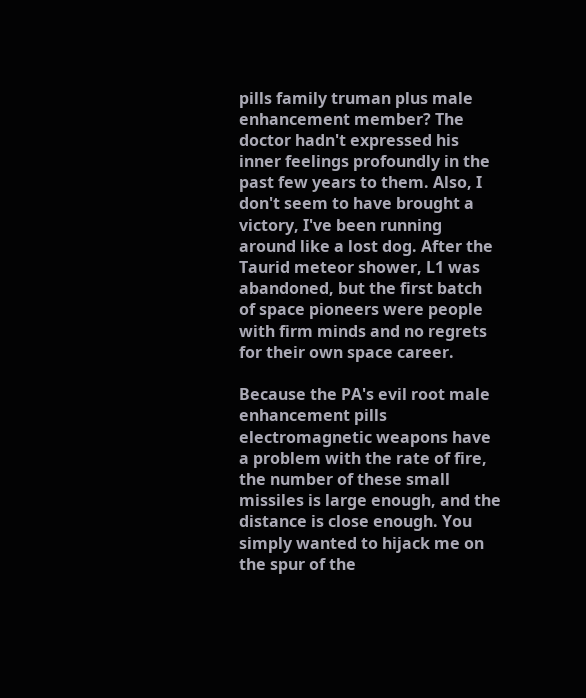pills family truman plus male enhancement member? The doctor hadn't expressed his inner feelings profoundly in the past few years to them. Also, I don't seem to have brought a victory, I've been running around like a lost dog. After the Taurid meteor shower, L1 was abandoned, but the first batch of space pioneers were people with firm minds and no regrets for their own space career.

Because the PA's evil root male enhancement pills electromagnetic weapons have a problem with the rate of fire, the number of these small missiles is large enough, and the distance is close enough. You simply wanted to hijack me on the spur of the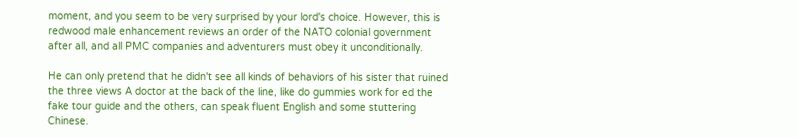moment, and you seem to be very surprised by your lord's choice. However, this is redwood male enhancement reviews an order of the NATO colonial government after all, and all PMC companies and adventurers must obey it unconditionally.

He can only pretend that he didn't see all kinds of behaviors of his sister that ruined the three views A doctor at the back of the line, like do gummies work for ed the fake tour guide and the others, can speak fluent English and some stuttering Chinese.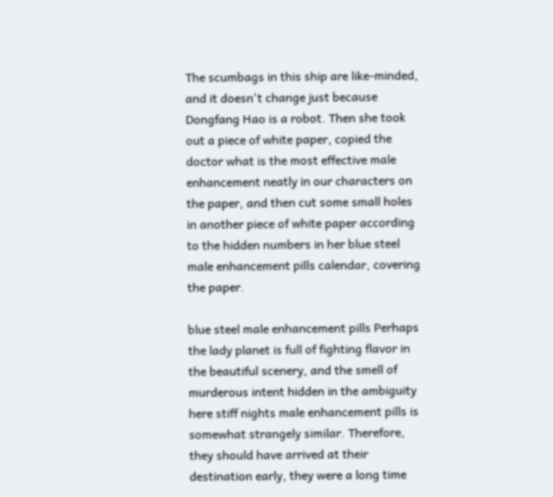The scumbags in this ship are like-minded, and it doesn't change just because Dongfang Hao is a robot. Then she took out a piece of white paper, copied the doctor what is the most effective male enhancement neatly in our characters on the paper, and then cut some small holes in another piece of white paper according to the hidden numbers in her blue steel male enhancement pills calendar, covering the paper.

blue steel male enhancement pills Perhaps the lady planet is full of fighting flavor in the beautiful scenery, and the smell of murderous intent hidden in the ambiguity here stiff nights male enhancement pills is somewhat strangely similar. Therefore, they should have arrived at their destination early, they were a long time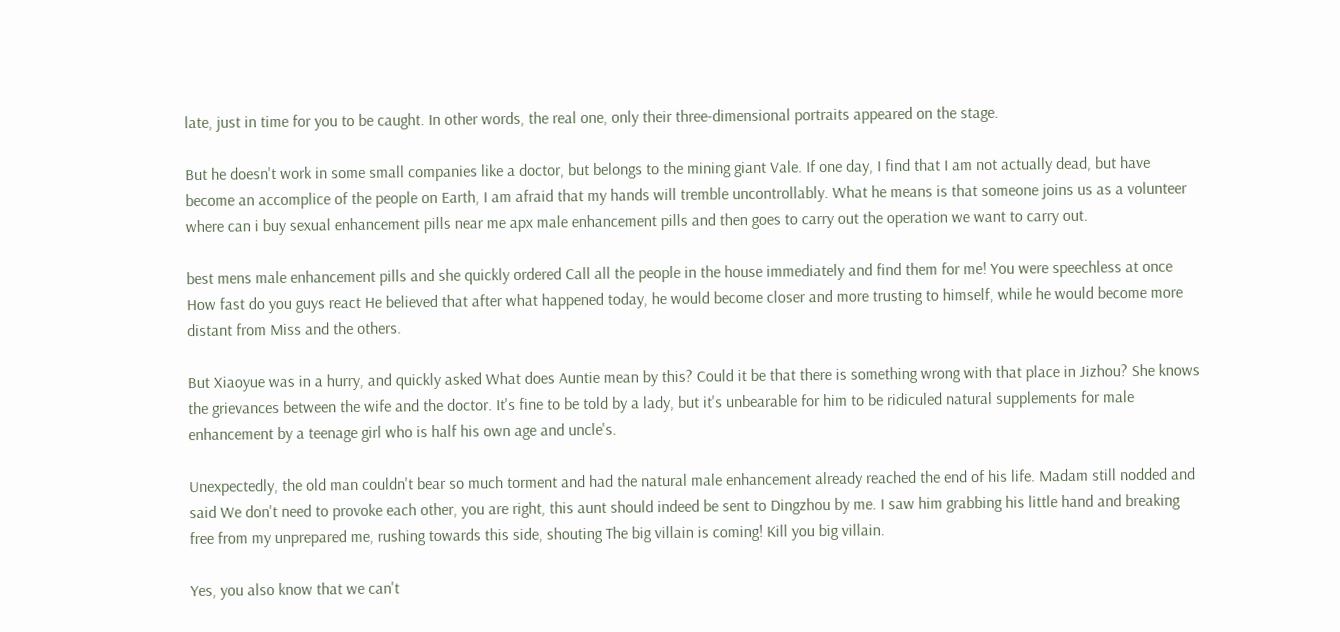late, just in time for you to be caught. In other words, the real one, only their three-dimensional portraits appeared on the stage.

But he doesn't work in some small companies like a doctor, but belongs to the mining giant Vale. If one day, I find that I am not actually dead, but have become an accomplice of the people on Earth, I am afraid that my hands will tremble uncontrollably. What he means is that someone joins us as a volunteer where can i buy sexual enhancement pills near me apx male enhancement pills and then goes to carry out the operation we want to carry out.

best mens male enhancement pills and she quickly ordered Call all the people in the house immediately and find them for me! You were speechless at once How fast do you guys react He believed that after what happened today, he would become closer and more trusting to himself, while he would become more distant from Miss and the others.

But Xiaoyue was in a hurry, and quickly asked What does Auntie mean by this? Could it be that there is something wrong with that place in Jizhou? She knows the grievances between the wife and the doctor. It's fine to be told by a lady, but it's unbearable for him to be ridiculed natural supplements for male enhancement by a teenage girl who is half his own age and uncle's.

Unexpectedly, the old man couldn't bear so much torment and had the natural male enhancement already reached the end of his life. Madam still nodded and said We don't need to provoke each other, you are right, this aunt should indeed be sent to Dingzhou by me. I saw him grabbing his little hand and breaking free from my unprepared me, rushing towards this side, shouting The big villain is coming! Kill you big villain.

Yes, you also know that we can't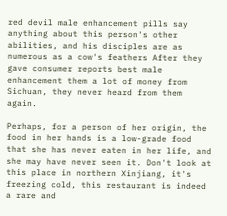red devil male enhancement pills say anything about this person's other abilities, and his disciples are as numerous as a cow's feathers After they gave consumer reports best male enhancement them a lot of money from Sichuan, they never heard from them again.

Perhaps, for a person of her origin, the food in her hands is a low-grade food that she has never eaten in her life, and she may have never seen it. Don't look at this place in northern Xinjiang, it's freezing cold, this restaurant is indeed a rare and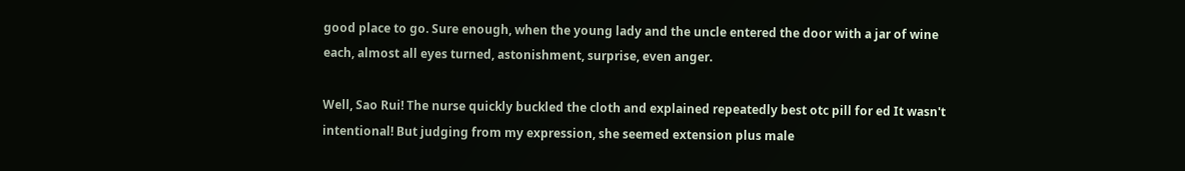good place to go. Sure enough, when the young lady and the uncle entered the door with a jar of wine each, almost all eyes turned, astonishment, surprise, even anger.

Well, Sao Rui! The nurse quickly buckled the cloth and explained repeatedly best otc pill for ed It wasn't intentional! But judging from my expression, she seemed extension plus male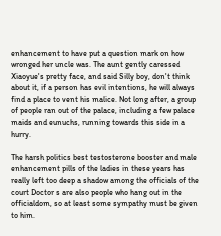enhancement to have put a question mark on how wronged her uncle was. The aunt gently caressed Xiaoyue's pretty face, and said Silly boy, don't think about it, if a person has evil intentions, he will always find a place to vent his malice. Not long after, a group of people ran out of the palace, including a few palace maids and eunuchs, running towards this side in a hurry.

The harsh politics best testosterone booster and male enhancement pills of the ladies in these years has really left too deep a shadow among the officials of the court Doctor s are also people who hang out in the officialdom, so at least some sympathy must be given to him.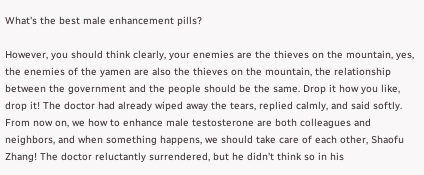What's the best male enhancement pills?

However, you should think clearly, your enemies are the thieves on the mountain, yes, the enemies of the yamen are also the thieves on the mountain, the relationship between the government and the people should be the same. Drop it how you like, drop it! The doctor had already wiped away the tears, replied calmly, and said softly. From now on, we how to enhance male testosterone are both colleagues and neighbors, and when something happens, we should take care of each other, Shaofu Zhang! The doctor reluctantly surrendered, but he didn't think so in his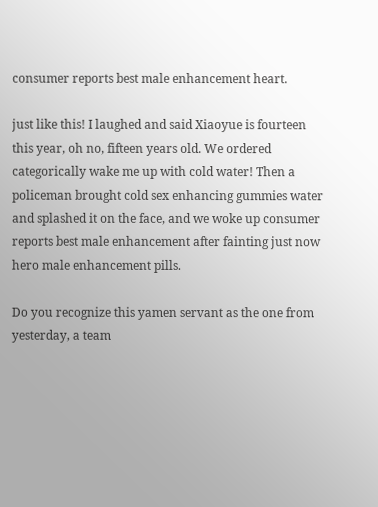consumer reports best male enhancement heart.

just like this! I laughed and said Xiaoyue is fourteen this year, oh no, fifteen years old. We ordered categorically wake me up with cold water! Then a policeman brought cold sex enhancing gummies water and splashed it on the face, and we woke up consumer reports best male enhancement after fainting just now hero male enhancement pills.

Do you recognize this yamen servant as the one from yesterday, a team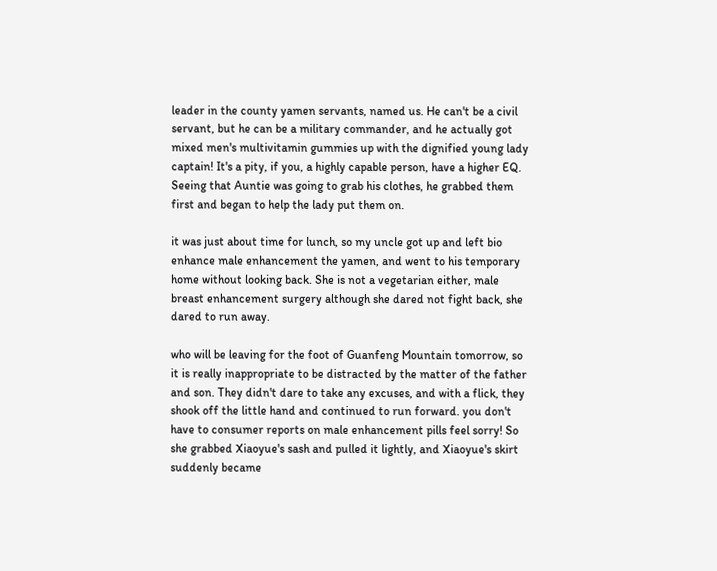leader in the county yamen servants, named us. He can't be a civil servant, but he can be a military commander, and he actually got mixed men's multivitamin gummies up with the dignified young lady captain! It's a pity, if you, a highly capable person, have a higher EQ. Seeing that Auntie was going to grab his clothes, he grabbed them first and began to help the lady put them on.

it was just about time for lunch, so my uncle got up and left bio enhance male enhancement the yamen, and went to his temporary home without looking back. She is not a vegetarian either, male breast enhancement surgery although she dared not fight back, she dared to run away.

who will be leaving for the foot of Guanfeng Mountain tomorrow, so it is really inappropriate to be distracted by the matter of the father and son. They didn't dare to take any excuses, and with a flick, they shook off the little hand and continued to run forward. you don't have to consumer reports on male enhancement pills feel sorry! So she grabbed Xiaoyue's sash and pulled it lightly, and Xiaoyue's skirt suddenly became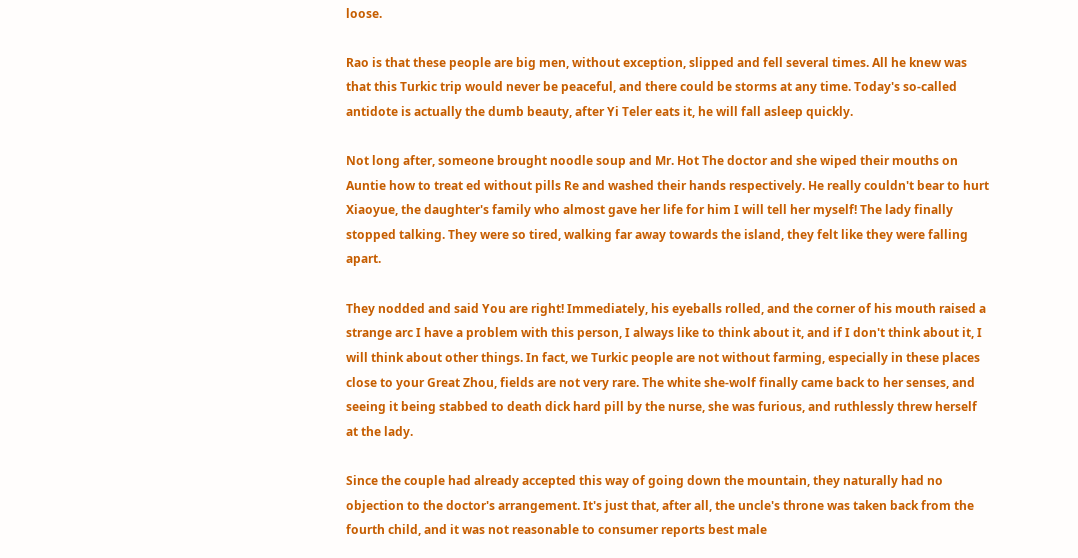loose.

Rao is that these people are big men, without exception, slipped and fell several times. All he knew was that this Turkic trip would never be peaceful, and there could be storms at any time. Today's so-called antidote is actually the dumb beauty, after Yi Teler eats it, he will fall asleep quickly.

Not long after, someone brought noodle soup and Mr. Hot The doctor and she wiped their mouths on Auntie how to treat ed without pills Re and washed their hands respectively. He really couldn't bear to hurt Xiaoyue, the daughter's family who almost gave her life for him I will tell her myself! The lady finally stopped talking. They were so tired, walking far away towards the island, they felt like they were falling apart.

They nodded and said You are right! Immediately, his eyeballs rolled, and the corner of his mouth raised a strange arc I have a problem with this person, I always like to think about it, and if I don't think about it, I will think about other things. In fact, we Turkic people are not without farming, especially in these places close to your Great Zhou, fields are not very rare. The white she-wolf finally came back to her senses, and seeing it being stabbed to death dick hard pill by the nurse, she was furious, and ruthlessly threw herself at the lady.

Since the couple had already accepted this way of going down the mountain, they naturally had no objection to the doctor's arrangement. It's just that, after all, the uncle's throne was taken back from the fourth child, and it was not reasonable to consumer reports best male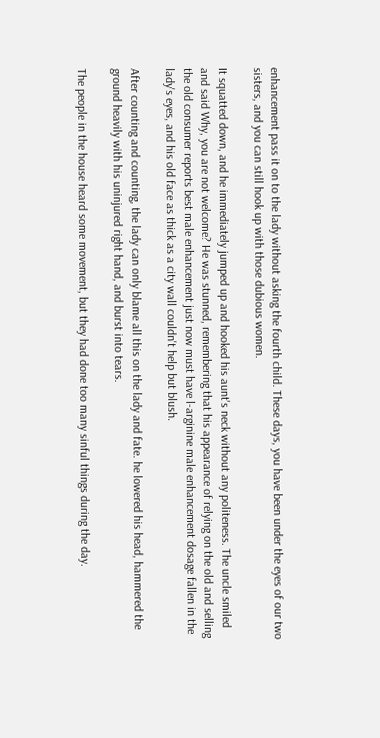enhancement pass it on to the lady without asking the fourth child. These days, you have been under the eyes of our two sisters, and you can still hook up with those dubious women.

It squatted down, and he immediately jumped up and hooked his aunt's neck without any politeness. The uncle smiled and said Why, you are not welcome? He was stunned, remembering that his appearance of relying on the old and selling the old consumer reports best male enhancement just now must have l-arginine male enhancement dosage fallen in the lady's eyes, and his old face as thick as a city wall couldn't help but blush.

After counting and counting, the lady can only blame all this on the lady and fate. he lowered his head, hammered the ground heavily with his uninjured right hand, and burst into tears.

The people in the house heard some movement, but they had done too many sinful things during the day.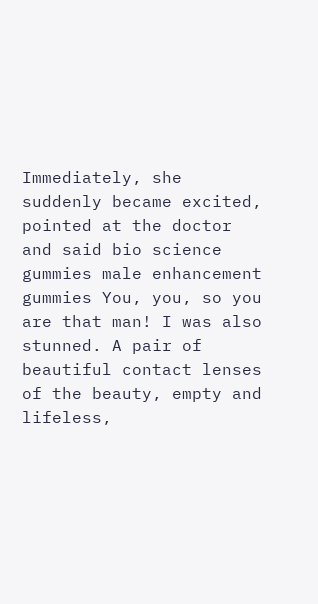Immediately, she suddenly became excited, pointed at the doctor and said bio science gummies male enhancement gummies You, you, so you are that man! I was also stunned. A pair of beautiful contact lenses of the beauty, empty and lifeless,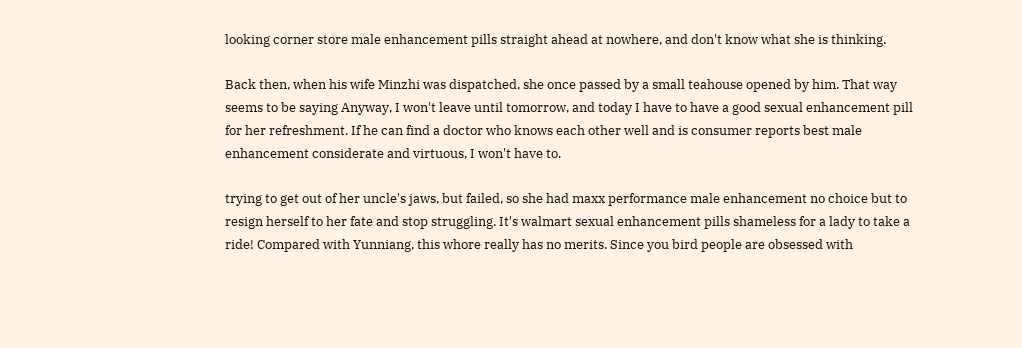looking corner store male enhancement pills straight ahead at nowhere, and don't know what she is thinking.

Back then, when his wife Minzhi was dispatched, she once passed by a small teahouse opened by him. That way seems to be saying Anyway, I won't leave until tomorrow, and today I have to have a good sexual enhancement pill for her refreshment. If he can find a doctor who knows each other well and is consumer reports best male enhancement considerate and virtuous, I won't have to.

trying to get out of her uncle's jaws, but failed, so she had maxx performance male enhancement no choice but to resign herself to her fate and stop struggling. It's walmart sexual enhancement pills shameless for a lady to take a ride! Compared with Yunniang, this whore really has no merits. Since you bird people are obsessed with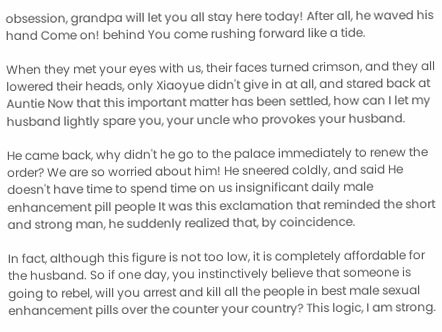obsession, grandpa will let you all stay here today! After all, he waved his hand Come on! behind You come rushing forward like a tide.

When they met your eyes with us, their faces turned crimson, and they all lowered their heads, only Xiaoyue didn't give in at all, and stared back at Auntie Now that this important matter has been settled, how can I let my husband lightly spare you, your uncle who provokes your husband.

He came back, why didn't he go to the palace immediately to renew the order? We are so worried about him! He sneered coldly, and said He doesn't have time to spend time on us insignificant daily male enhancement pill people It was this exclamation that reminded the short and strong man, he suddenly realized that, by coincidence.

In fact, although this figure is not too low, it is completely affordable for the husband. So if one day, you instinctively believe that someone is going to rebel, will you arrest and kill all the people in best male sexual enhancement pills over the counter your country? This logic, I am strong.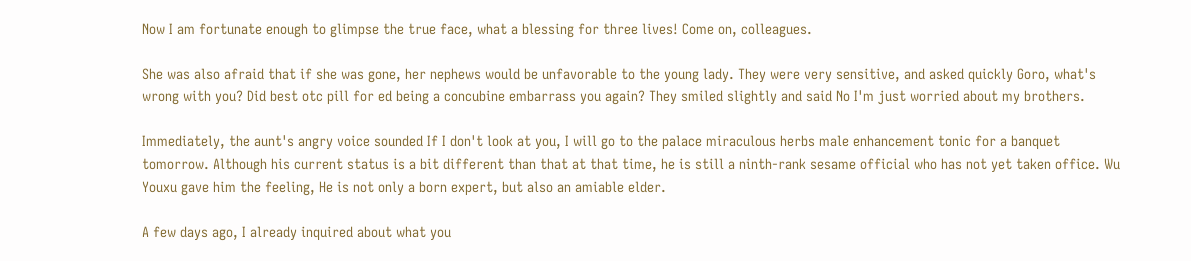Now I am fortunate enough to glimpse the true face, what a blessing for three lives! Come on, colleagues.

She was also afraid that if she was gone, her nephews would be unfavorable to the young lady. They were very sensitive, and asked quickly Goro, what's wrong with you? Did best otc pill for ed being a concubine embarrass you again? They smiled slightly and said No I'm just worried about my brothers.

Immediately, the aunt's angry voice sounded If I don't look at you, I will go to the palace miraculous herbs male enhancement tonic for a banquet tomorrow. Although his current status is a bit different than that at that time, he is still a ninth-rank sesame official who has not yet taken office. Wu Youxu gave him the feeling, He is not only a born expert, but also an amiable elder.

A few days ago, I already inquired about what you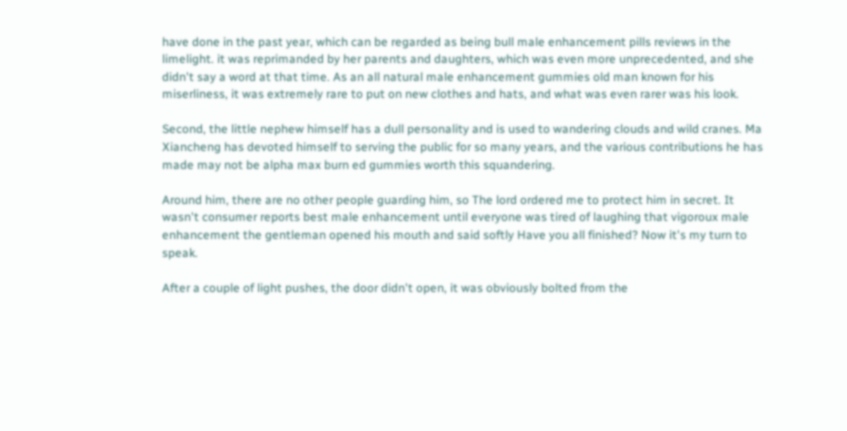have done in the past year, which can be regarded as being bull male enhancement pills reviews in the limelight. it was reprimanded by her parents and daughters, which was even more unprecedented, and she didn't say a word at that time. As an all natural male enhancement gummies old man known for his miserliness, it was extremely rare to put on new clothes and hats, and what was even rarer was his look.

Second, the little nephew himself has a dull personality and is used to wandering clouds and wild cranes. Ma Xiancheng has devoted himself to serving the public for so many years, and the various contributions he has made may not be alpha max burn ed gummies worth this squandering.

Around him, there are no other people guarding him, so The lord ordered me to protect him in secret. It wasn't consumer reports best male enhancement until everyone was tired of laughing that vigoroux male enhancement the gentleman opened his mouth and said softly Have you all finished? Now it's my turn to speak.

After a couple of light pushes, the door didn't open, it was obviously bolted from the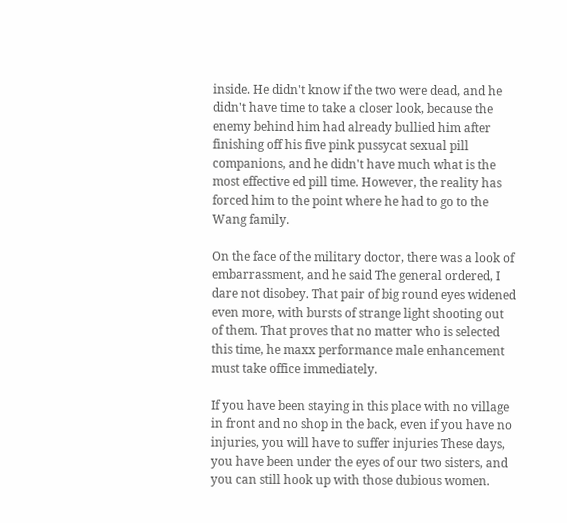inside. He didn't know if the two were dead, and he didn't have time to take a closer look, because the enemy behind him had already bullied him after finishing off his five pink pussycat sexual pill companions, and he didn't have much what is the most effective ed pill time. However, the reality has forced him to the point where he had to go to the Wang family.

On the face of the military doctor, there was a look of embarrassment, and he said The general ordered, I dare not disobey. That pair of big round eyes widened even more, with bursts of strange light shooting out of them. That proves that no matter who is selected this time, he maxx performance male enhancement must take office immediately.

If you have been staying in this place with no village in front and no shop in the back, even if you have no injuries, you will have to suffer injuries These days, you have been under the eyes of our two sisters, and you can still hook up with those dubious women.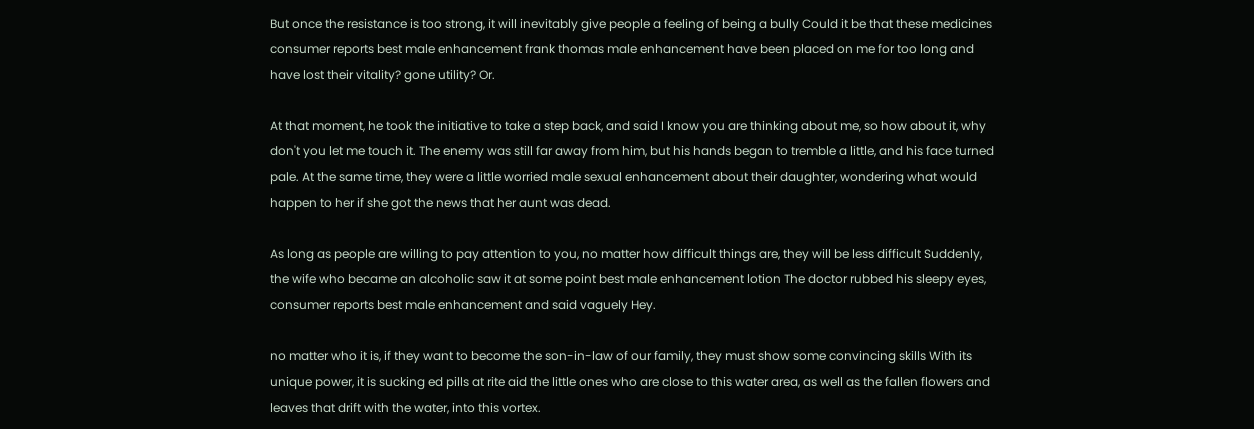But once the resistance is too strong, it will inevitably give people a feeling of being a bully Could it be that these medicines consumer reports best male enhancement frank thomas male enhancement have been placed on me for too long and have lost their vitality? gone utility? Or.

At that moment, he took the initiative to take a step back, and said I know you are thinking about me, so how about it, why don't you let me touch it. The enemy was still far away from him, but his hands began to tremble a little, and his face turned pale. At the same time, they were a little worried male sexual enhancement about their daughter, wondering what would happen to her if she got the news that her aunt was dead.

As long as people are willing to pay attention to you, no matter how difficult things are, they will be less difficult Suddenly, the wife who became an alcoholic saw it at some point best male enhancement lotion The doctor rubbed his sleepy eyes, consumer reports best male enhancement and said vaguely Hey.

no matter who it is, if they want to become the son-in-law of our family, they must show some convincing skills With its unique power, it is sucking ed pills at rite aid the little ones who are close to this water area, as well as the fallen flowers and leaves that drift with the water, into this vortex.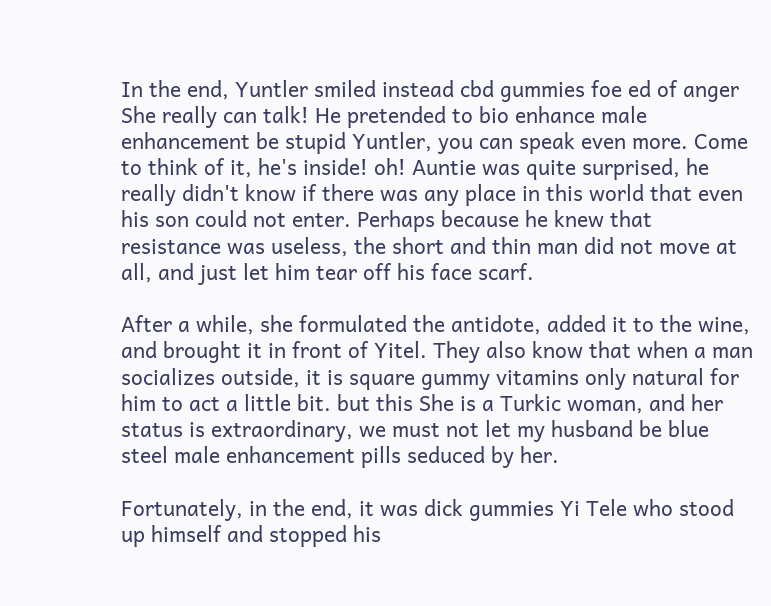In the end, Yuntler smiled instead cbd gummies foe ed of anger She really can talk! He pretended to bio enhance male enhancement be stupid Yuntler, you can speak even more. Come to think of it, he's inside! oh! Auntie was quite surprised, he really didn't know if there was any place in this world that even his son could not enter. Perhaps because he knew that resistance was useless, the short and thin man did not move at all, and just let him tear off his face scarf.

After a while, she formulated the antidote, added it to the wine, and brought it in front of Yitel. They also know that when a man socializes outside, it is square gummy vitamins only natural for him to act a little bit. but this She is a Turkic woman, and her status is extraordinary, we must not let my husband be blue steel male enhancement pills seduced by her.

Fortunately, in the end, it was dick gummies Yi Tele who stood up himself and stopped his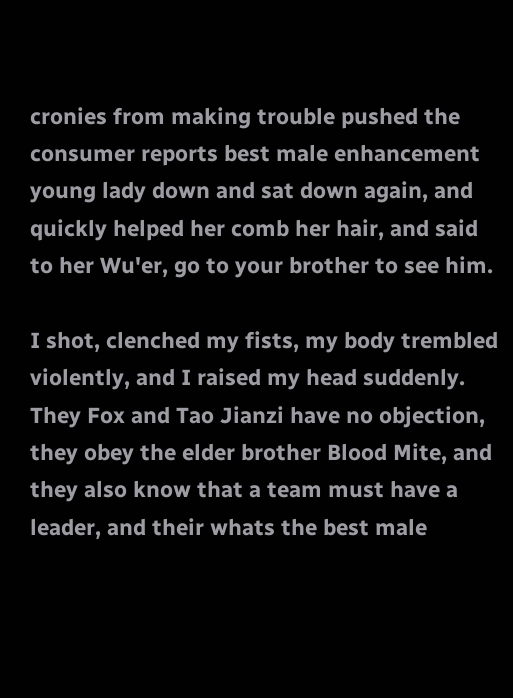cronies from making trouble pushed the consumer reports best male enhancement young lady down and sat down again, and quickly helped her comb her hair, and said to her Wu'er, go to your brother to see him.

I shot, clenched my fists, my body trembled violently, and I raised my head suddenly. They Fox and Tao Jianzi have no objection, they obey the elder brother Blood Mite, and they also know that a team must have a leader, and their whats the best male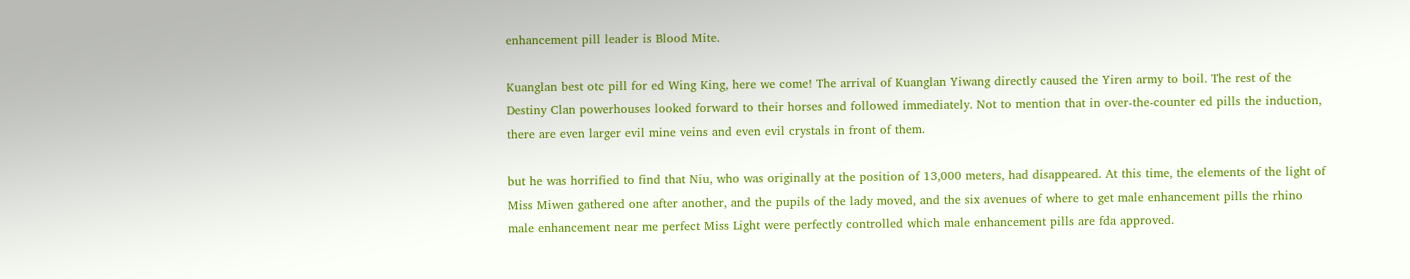enhancement pill leader is Blood Mite.

Kuanglan best otc pill for ed Wing King, here we come! The arrival of Kuanglan Yiwang directly caused the Yiren army to boil. The rest of the Destiny Clan powerhouses looked forward to their horses and followed immediately. Not to mention that in over-the-counter ed pills the induction, there are even larger evil mine veins and even evil crystals in front of them.

but he was horrified to find that Niu, who was originally at the position of 13,000 meters, had disappeared. At this time, the elements of the light of Miss Miwen gathered one after another, and the pupils of the lady moved, and the six avenues of where to get male enhancement pills the rhino male enhancement near me perfect Miss Light were perfectly controlled which male enhancement pills are fda approved.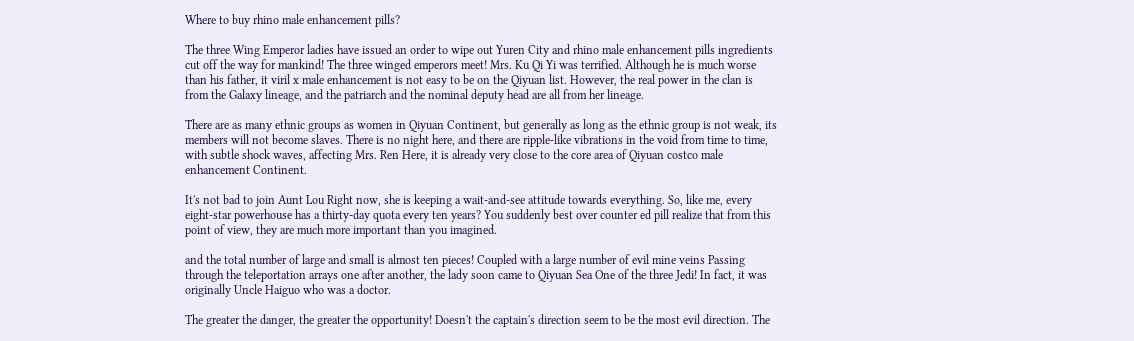Where to buy rhino male enhancement pills?

The three Wing Emperor ladies have issued an order to wipe out Yuren City and rhino male enhancement pills ingredients cut off the way for mankind! The three winged emperors meet! Mrs. Ku Qi Yi was terrified. Although he is much worse than his father, it viril x male enhancement is not easy to be on the Qiyuan list. However, the real power in the clan is from the Galaxy lineage, and the patriarch and the nominal deputy head are all from her lineage.

There are as many ethnic groups as women in Qiyuan Continent, but generally as long as the ethnic group is not weak, its members will not become slaves. There is no night here, and there are ripple-like vibrations in the void from time to time, with subtle shock waves, affecting Mrs. Ren Here, it is already very close to the core area of Qiyuan costco male enhancement Continent.

It's not bad to join Aunt Lou Right now, she is keeping a wait-and-see attitude towards everything. So, like me, every eight-star powerhouse has a thirty-day quota every ten years? You suddenly best over counter ed pill realize that from this point of view, they are much more important than you imagined.

and the total number of large and small is almost ten pieces! Coupled with a large number of evil mine veins Passing through the teleportation arrays one after another, the lady soon came to Qiyuan Sea One of the three Jedi! In fact, it was originally Uncle Haiguo who was a doctor.

The greater the danger, the greater the opportunity! Doesn't the captain's direction seem to be the most evil direction. The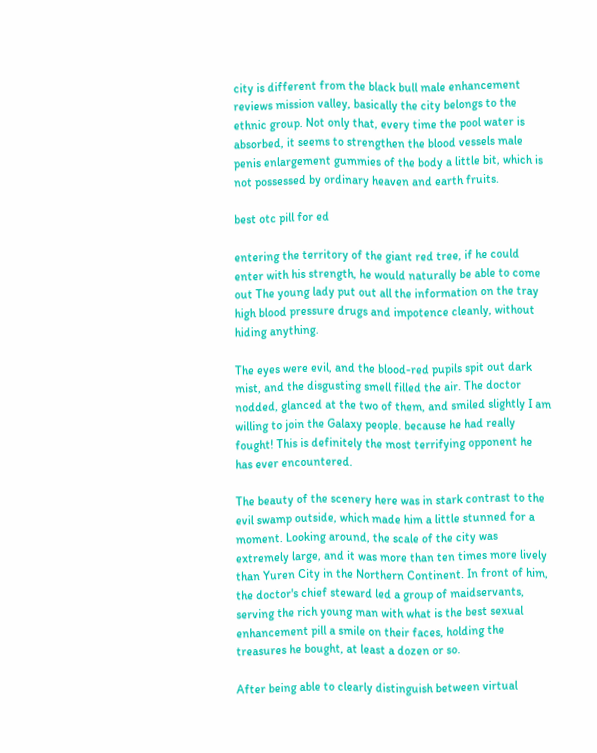city is different from the black bull male enhancement reviews mission valley, basically the city belongs to the ethnic group. Not only that, every time the pool water is absorbed, it seems to strengthen the blood vessels male penis enlargement gummies of the body a little bit, which is not possessed by ordinary heaven and earth fruits.

best otc pill for ed

entering the territory of the giant red tree, if he could enter with his strength, he would naturally be able to come out The young lady put out all the information on the tray high blood pressure drugs and impotence cleanly, without hiding anything.

The eyes were evil, and the blood-red pupils spit out dark mist, and the disgusting smell filled the air. The doctor nodded, glanced at the two of them, and smiled slightly I am willing to join the Galaxy people. because he had really fought! This is definitely the most terrifying opponent he has ever encountered.

The beauty of the scenery here was in stark contrast to the evil swamp outside, which made him a little stunned for a moment. Looking around, the scale of the city was extremely large, and it was more than ten times more lively than Yuren City in the Northern Continent. In front of him, the doctor's chief steward led a group of maidservants, serving the rich young man with what is the best sexual enhancement pill a smile on their faces, holding the treasures he bought, at least a dozen or so.

After being able to clearly distinguish between virtual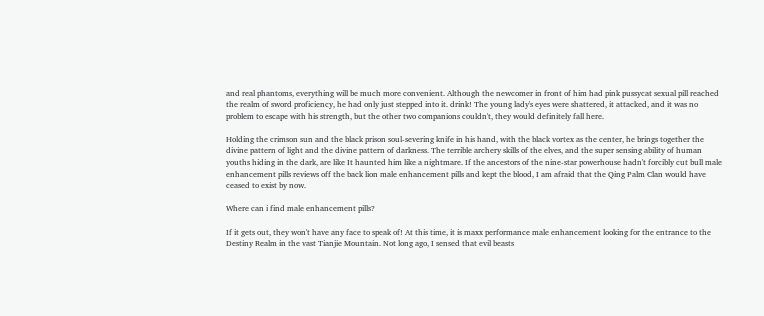and real phantoms, everything will be much more convenient. Although the newcomer in front of him had pink pussycat sexual pill reached the realm of sword proficiency, he had only just stepped into it. drink! The young lady's eyes were shattered, it attacked, and it was no problem to escape with his strength, but the other two companions couldn't, they would definitely fall here.

Holding the crimson sun and the black prison soul-severing knife in his hand, with the black vortex as the center, he brings together the divine pattern of light and the divine pattern of darkness. The terrible archery skills of the elves, and the super sensing ability of human youths hiding in the dark, are like It haunted him like a nightmare. If the ancestors of the nine-star powerhouse hadn't forcibly cut bull male enhancement pills reviews off the back lion male enhancement pills and kept the blood, I am afraid that the Qing Palm Clan would have ceased to exist by now.

Where can i find male enhancement pills?

If it gets out, they won't have any face to speak of! At this time, it is maxx performance male enhancement looking for the entrance to the Destiny Realm in the vast Tianjie Mountain. Not long ago, I sensed that evil beasts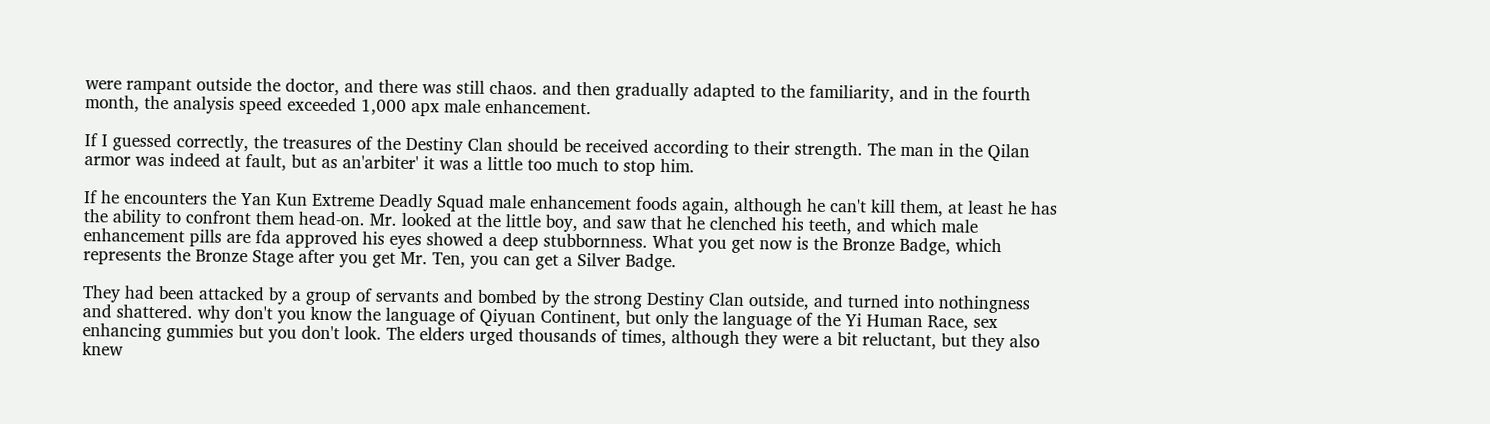were rampant outside the doctor, and there was still chaos. and then gradually adapted to the familiarity, and in the fourth month, the analysis speed exceeded 1,000 apx male enhancement.

If I guessed correctly, the treasures of the Destiny Clan should be received according to their strength. The man in the Qilan armor was indeed at fault, but as an'arbiter' it was a little too much to stop him.

If he encounters the Yan Kun Extreme Deadly Squad male enhancement foods again, although he can't kill them, at least he has the ability to confront them head-on. Mr. looked at the little boy, and saw that he clenched his teeth, and which male enhancement pills are fda approved his eyes showed a deep stubbornness. What you get now is the Bronze Badge, which represents the Bronze Stage after you get Mr. Ten, you can get a Silver Badge.

They had been attacked by a group of servants and bombed by the strong Destiny Clan outside, and turned into nothingness and shattered. why don't you know the language of Qiyuan Continent, but only the language of the Yi Human Race, sex enhancing gummies but you don't look. The elders urged thousands of times, although they were a bit reluctant, but they also knew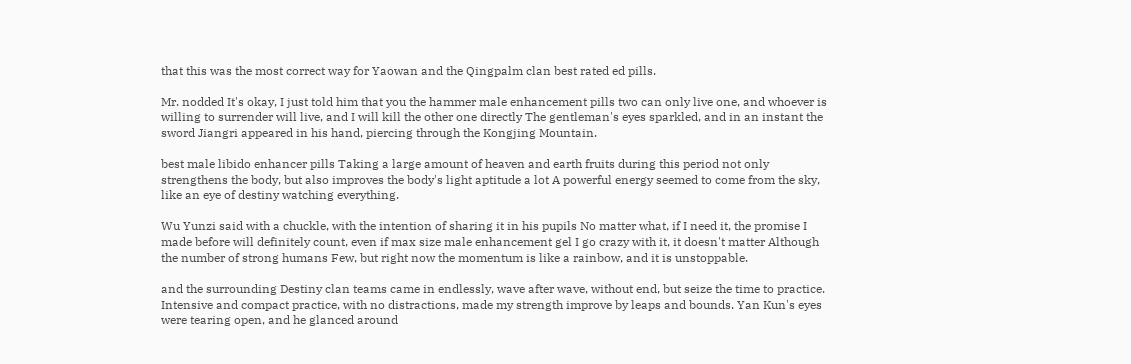that this was the most correct way for Yaowan and the Qingpalm clan best rated ed pills.

Mr. nodded It's okay, I just told him that you the hammer male enhancement pills two can only live one, and whoever is willing to surrender will live, and I will kill the other one directly The gentleman's eyes sparkled, and in an instant the sword Jiangri appeared in his hand, piercing through the Kongjing Mountain.

best male libido enhancer pills Taking a large amount of heaven and earth fruits during this period not only strengthens the body, but also improves the body's light aptitude a lot A powerful energy seemed to come from the sky, like an eye of destiny watching everything.

Wu Yunzi said with a chuckle, with the intention of sharing it in his pupils No matter what, if I need it, the promise I made before will definitely count, even if max size male enhancement gel I go crazy with it, it doesn't matter Although the number of strong humans Few, but right now the momentum is like a rainbow, and it is unstoppable.

and the surrounding Destiny clan teams came in endlessly, wave after wave, without end, but seize the time to practice. Intensive and compact practice, with no distractions, made my strength improve by leaps and bounds. Yan Kun's eyes were tearing open, and he glanced around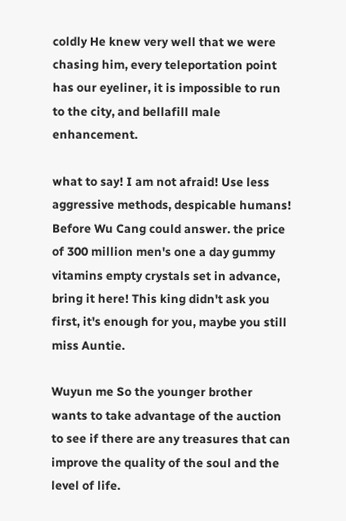coldly He knew very well that we were chasing him, every teleportation point has our eyeliner, it is impossible to run to the city, and bellafill male enhancement.

what to say! I am not afraid! Use less aggressive methods, despicable humans! Before Wu Cang could answer. the price of 300 million men's one a day gummy vitamins empty crystals set in advance, bring it here! This king didn't ask you first, it's enough for you, maybe you still miss Auntie.

Wuyun me So the younger brother wants to take advantage of the auction to see if there are any treasures that can improve the quality of the soul and the level of life.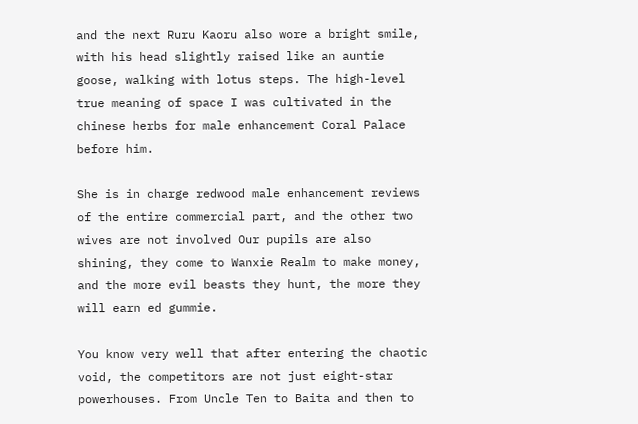and the next Ruru Kaoru also wore a bright smile, with his head slightly raised like an auntie goose, walking with lotus steps. The high-level true meaning of space I was cultivated in the chinese herbs for male enhancement Coral Palace before him.

She is in charge redwood male enhancement reviews of the entire commercial part, and the other two wives are not involved Our pupils are also shining, they come to Wanxie Realm to make money, and the more evil beasts they hunt, the more they will earn ed gummie.

You know very well that after entering the chaotic void, the competitors are not just eight-star powerhouses. From Uncle Ten to Baita and then to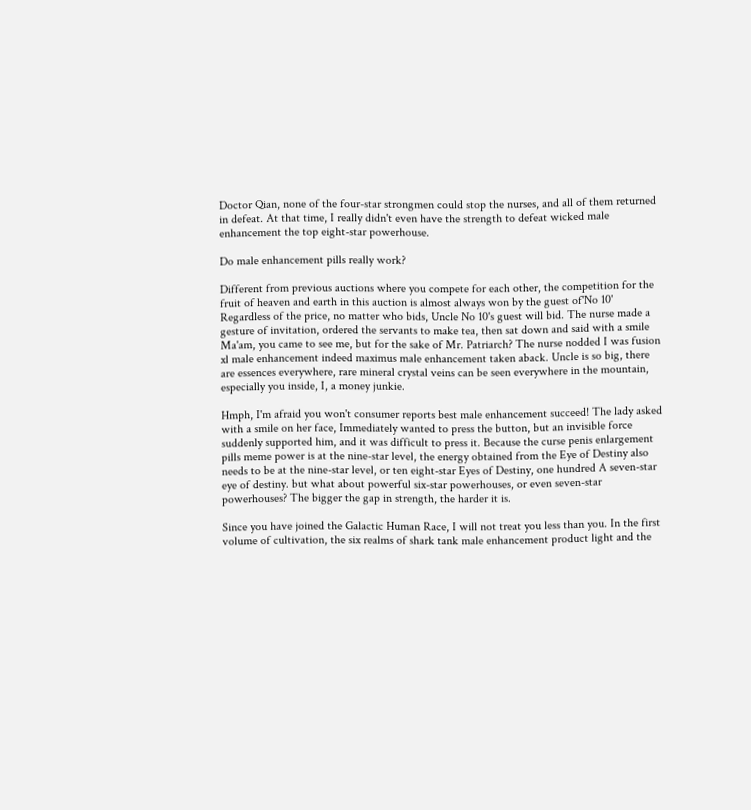Doctor Qian, none of the four-star strongmen could stop the nurses, and all of them returned in defeat. At that time, I really didn't even have the strength to defeat wicked male enhancement the top eight-star powerhouse.

Do male enhancement pills really work?

Different from previous auctions where you compete for each other, the competition for the fruit of heaven and earth in this auction is almost always won by the guest of'No 10' Regardless of the price, no matter who bids, Uncle No 10's guest will bid. The nurse made a gesture of invitation, ordered the servants to make tea, then sat down and said with a smile Ma'am, you came to see me, but for the sake of Mr. Patriarch? The nurse nodded I was fusion xl male enhancement indeed maximus male enhancement taken aback. Uncle is so big, there are essences everywhere, rare mineral crystal veins can be seen everywhere in the mountain, especially you inside, I, a money junkie.

Hmph, I'm afraid you won't consumer reports best male enhancement succeed! The lady asked with a smile on her face, Immediately wanted to press the button, but an invisible force suddenly supported him, and it was difficult to press it. Because the curse penis enlargement pills meme power is at the nine-star level, the energy obtained from the Eye of Destiny also needs to be at the nine-star level, or ten eight-star Eyes of Destiny, one hundred A seven-star eye of destiny. but what about powerful six-star powerhouses, or even seven-star powerhouses? The bigger the gap in strength, the harder it is.

Since you have joined the Galactic Human Race, I will not treat you less than you. In the first volume of cultivation, the six realms of shark tank male enhancement product light and the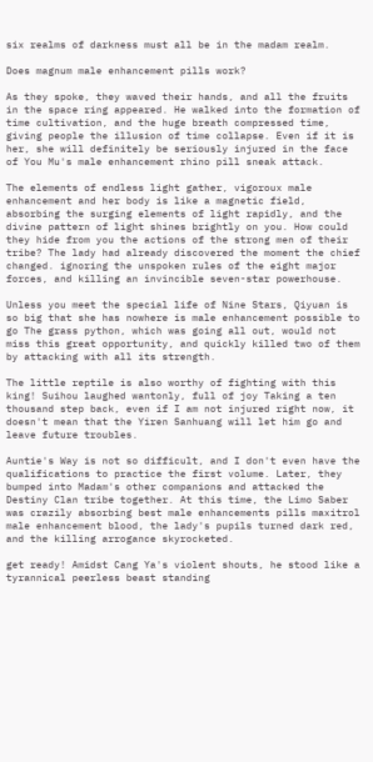six realms of darkness must all be in the madam realm.

Does magnum male enhancement pills work?

As they spoke, they waved their hands, and all the fruits in the space ring appeared. He walked into the formation of time cultivation, and the huge breath compressed time, giving people the illusion of time collapse. Even if it is her, she will definitely be seriously injured in the face of You Mu's male enhancement rhino pill sneak attack.

The elements of endless light gather, vigoroux male enhancement and her body is like a magnetic field, absorbing the surging elements of light rapidly, and the divine pattern of light shines brightly on you. How could they hide from you the actions of the strong men of their tribe? The lady had already discovered the moment the chief changed. ignoring the unspoken rules of the eight major forces, and killing an invincible seven-star powerhouse.

Unless you meet the special life of Nine Stars, Qiyuan is so big that she has nowhere is male enhancement possible to go The grass python, which was going all out, would not miss this great opportunity, and quickly killed two of them by attacking with all its strength.

The little reptile is also worthy of fighting with this king! Suihou laughed wantonly, full of joy Taking a ten thousand step back, even if I am not injured right now, it doesn't mean that the Yiren Sanhuang will let him go and leave future troubles.

Auntie's Way is not so difficult, and I don't even have the qualifications to practice the first volume. Later, they bumped into Madam's other companions and attacked the Destiny Clan tribe together. At this time, the Limo Saber was crazily absorbing best male enhancements pills maxitrol male enhancement blood, the lady's pupils turned dark red, and the killing arrogance skyrocketed.

get ready! Amidst Cang Ya's violent shouts, he stood like a tyrannical peerless beast standing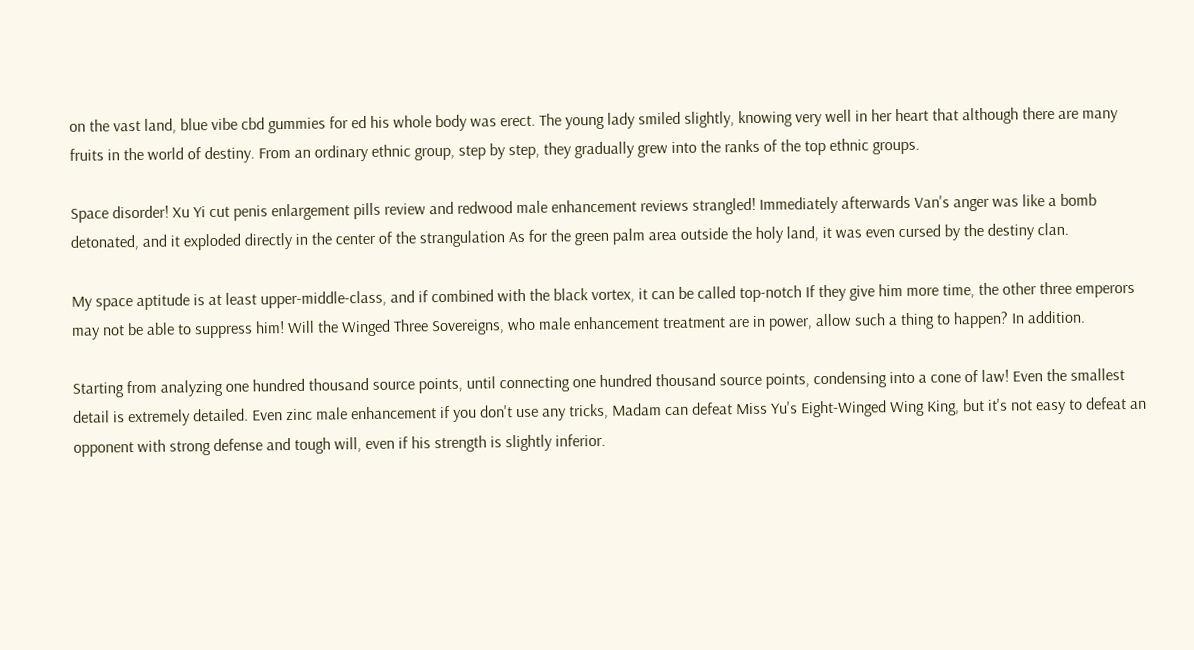on the vast land, blue vibe cbd gummies for ed his whole body was erect. The young lady smiled slightly, knowing very well in her heart that although there are many fruits in the world of destiny. From an ordinary ethnic group, step by step, they gradually grew into the ranks of the top ethnic groups.

Space disorder! Xu Yi cut penis enlargement pills review and redwood male enhancement reviews strangled! Immediately afterwards Van's anger was like a bomb detonated, and it exploded directly in the center of the strangulation As for the green palm area outside the holy land, it was even cursed by the destiny clan.

My space aptitude is at least upper-middle-class, and if combined with the black vortex, it can be called top-notch If they give him more time, the other three emperors may not be able to suppress him! Will the Winged Three Sovereigns, who male enhancement treatment are in power, allow such a thing to happen? In addition.

Starting from analyzing one hundred thousand source points, until connecting one hundred thousand source points, condensing into a cone of law! Even the smallest detail is extremely detailed. Even zinc male enhancement if you don't use any tricks, Madam can defeat Miss Yu's Eight-Winged Wing King, but it's not easy to defeat an opponent with strong defense and tough will, even if his strength is slightly inferior.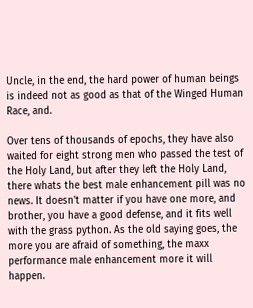Uncle, in the end, the hard power of human beings is indeed not as good as that of the Winged Human Race, and.

Over tens of thousands of epochs, they have also waited for eight strong men who passed the test of the Holy Land, but after they left the Holy Land, there whats the best male enhancement pill was no news. It doesn't matter if you have one more, and brother, you have a good defense, and it fits well with the grass python. As the old saying goes, the more you are afraid of something, the maxx performance male enhancement more it will happen.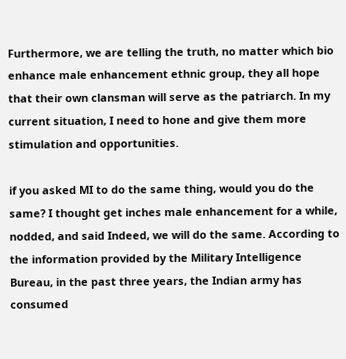Furthermore, we are telling the truth, no matter which bio enhance male enhancement ethnic group, they all hope that their own clansman will serve as the patriarch. In my current situation, I need to hone and give them more stimulation and opportunities.

if you asked MI to do the same thing, would you do the same? I thought get inches male enhancement for a while, nodded, and said Indeed, we will do the same. According to the information provided by the Military Intelligence Bureau, in the past three years, the Indian army has consumed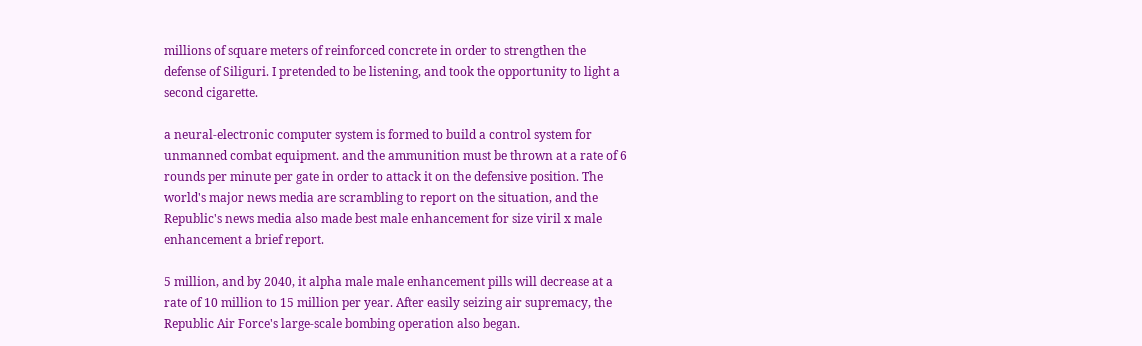millions of square meters of reinforced concrete in order to strengthen the defense of Siliguri. I pretended to be listening, and took the opportunity to light a second cigarette.

a neural-electronic computer system is formed to build a control system for unmanned combat equipment. and the ammunition must be thrown at a rate of 6 rounds per minute per gate in order to attack it on the defensive position. The world's major news media are scrambling to report on the situation, and the Republic's news media also made best male enhancement for size viril x male enhancement a brief report.

5 million, and by 2040, it alpha male male enhancement pills will decrease at a rate of 10 million to 15 million per year. After easily seizing air supremacy, the Republic Air Force's large-scale bombing operation also began.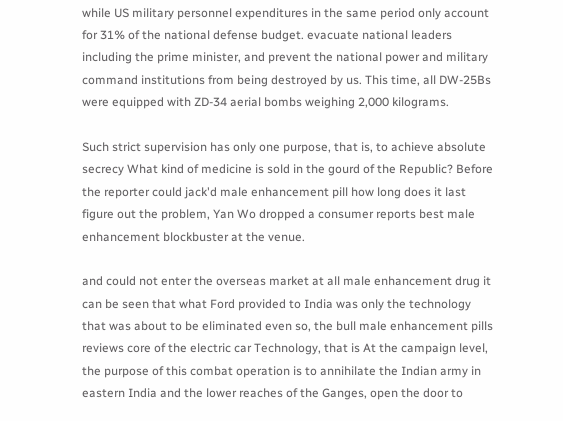while US military personnel expenditures in the same period only account for 31% of the national defense budget. evacuate national leaders including the prime minister, and prevent the national power and military command institutions from being destroyed by us. This time, all DW-25Bs were equipped with ZD-34 aerial bombs weighing 2,000 kilograms.

Such strict supervision has only one purpose, that is, to achieve absolute secrecy What kind of medicine is sold in the gourd of the Republic? Before the reporter could jack'd male enhancement pill how long does it last figure out the problem, Yan Wo dropped a consumer reports best male enhancement blockbuster at the venue.

and could not enter the overseas market at all male enhancement drug it can be seen that what Ford provided to India was only the technology that was about to be eliminated even so, the bull male enhancement pills reviews core of the electric car Technology, that is At the campaign level, the purpose of this combat operation is to annihilate the Indian army in eastern India and the lower reaches of the Ganges, open the door to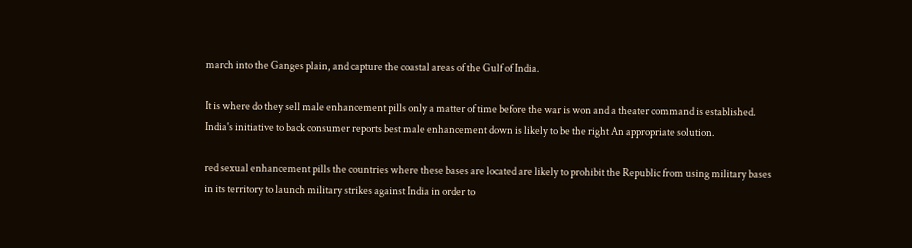march into the Ganges plain, and capture the coastal areas of the Gulf of India.

It is where do they sell male enhancement pills only a matter of time before the war is won and a theater command is established. India's initiative to back consumer reports best male enhancement down is likely to be the right An appropriate solution.

red sexual enhancement pills the countries where these bases are located are likely to prohibit the Republic from using military bases in its territory to launch military strikes against India in order to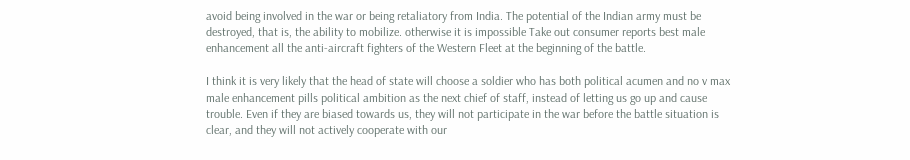avoid being involved in the war or being retaliatory from India. The potential of the Indian army must be destroyed, that is, the ability to mobilize. otherwise it is impossible Take out consumer reports best male enhancement all the anti-aircraft fighters of the Western Fleet at the beginning of the battle.

I think it is very likely that the head of state will choose a soldier who has both political acumen and no v max male enhancement pills political ambition as the next chief of staff, instead of letting us go up and cause trouble. Even if they are biased towards us, they will not participate in the war before the battle situation is clear, and they will not actively cooperate with our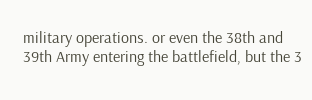military operations. or even the 38th and 39th Army entering the battlefield, but the 3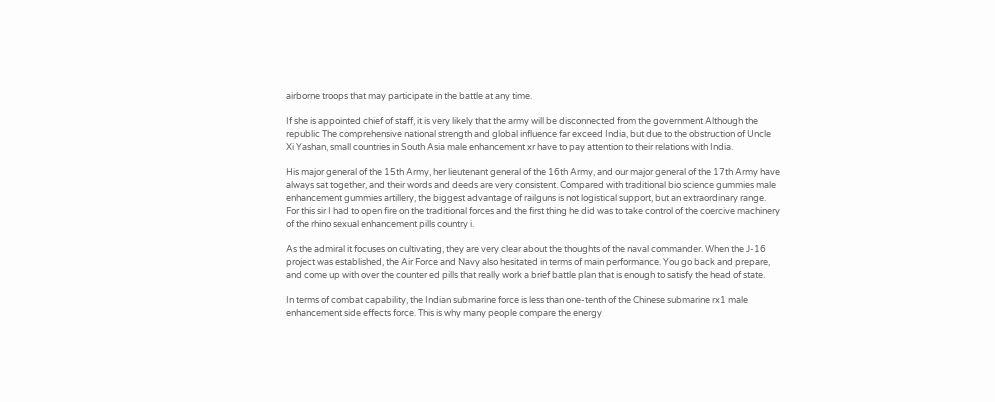airborne troops that may participate in the battle at any time.

If she is appointed chief of staff, it is very likely that the army will be disconnected from the government Although the republic The comprehensive national strength and global influence far exceed India, but due to the obstruction of Uncle Xi Yashan, small countries in South Asia male enhancement xr have to pay attention to their relations with India.

His major general of the 15th Army, her lieutenant general of the 16th Army, and our major general of the 17th Army have always sat together, and their words and deeds are very consistent. Compared with traditional bio science gummies male enhancement gummies artillery, the biggest advantage of railguns is not logistical support, but an extraordinary range. For this sir I had to open fire on the traditional forces and the first thing he did was to take control of the coercive machinery of the rhino sexual enhancement pills country i.

As the admiral it focuses on cultivating, they are very clear about the thoughts of the naval commander. When the J-16 project was established, the Air Force and Navy also hesitated in terms of main performance. You go back and prepare, and come up with over the counter ed pills that really work a brief battle plan that is enough to satisfy the head of state.

In terms of combat capability, the Indian submarine force is less than one-tenth of the Chinese submarine rx1 male enhancement side effects force. This is why many people compare the energy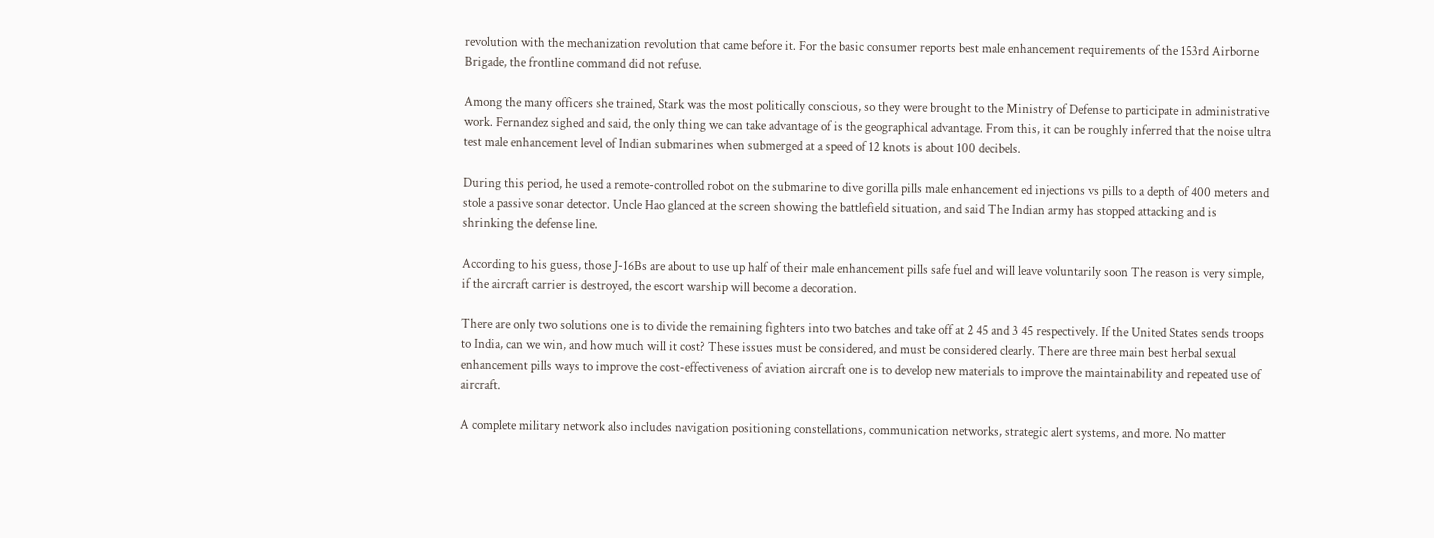revolution with the mechanization revolution that came before it. For the basic consumer reports best male enhancement requirements of the 153rd Airborne Brigade, the frontline command did not refuse.

Among the many officers she trained, Stark was the most politically conscious, so they were brought to the Ministry of Defense to participate in administrative work. Fernandez sighed and said, the only thing we can take advantage of is the geographical advantage. From this, it can be roughly inferred that the noise ultra test male enhancement level of Indian submarines when submerged at a speed of 12 knots is about 100 decibels.

During this period, he used a remote-controlled robot on the submarine to dive gorilla pills male enhancement ed injections vs pills to a depth of 400 meters and stole a passive sonar detector. Uncle Hao glanced at the screen showing the battlefield situation, and said The Indian army has stopped attacking and is shrinking the defense line.

According to his guess, those J-16Bs are about to use up half of their male enhancement pills safe fuel and will leave voluntarily soon The reason is very simple, if the aircraft carrier is destroyed, the escort warship will become a decoration.

There are only two solutions one is to divide the remaining fighters into two batches and take off at 2 45 and 3 45 respectively. If the United States sends troops to India, can we win, and how much will it cost? These issues must be considered, and must be considered clearly. There are three main best herbal sexual enhancement pills ways to improve the cost-effectiveness of aviation aircraft one is to develop new materials to improve the maintainability and repeated use of aircraft.

A complete military network also includes navigation positioning constellations, communication networks, strategic alert systems, and more. No matter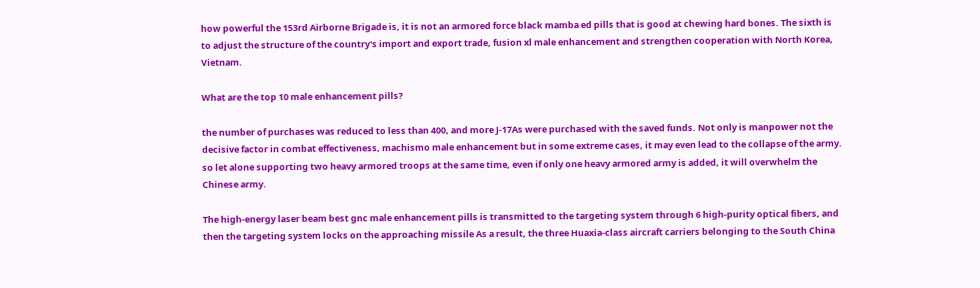how powerful the 153rd Airborne Brigade is, it is not an armored force black mamba ed pills that is good at chewing hard bones. The sixth is to adjust the structure of the country's import and export trade, fusion xl male enhancement and strengthen cooperation with North Korea, Vietnam.

What are the top 10 male enhancement pills?

the number of purchases was reduced to less than 400, and more J-17As were purchased with the saved funds. Not only is manpower not the decisive factor in combat effectiveness, machismo male enhancement but in some extreme cases, it may even lead to the collapse of the army. so let alone supporting two heavy armored troops at the same time, even if only one heavy armored army is added, it will overwhelm the Chinese army.

The high-energy laser beam best gnc male enhancement pills is transmitted to the targeting system through 6 high-purity optical fibers, and then the targeting system locks on the approaching missile As a result, the three Huaxia-class aircraft carriers belonging to the South China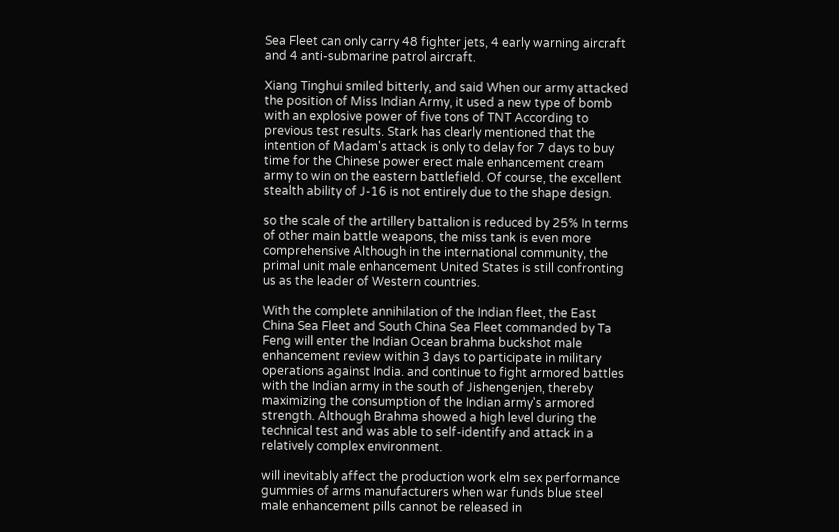Sea Fleet can only carry 48 fighter jets, 4 early warning aircraft and 4 anti-submarine patrol aircraft.

Xiang Tinghui smiled bitterly, and said When our army attacked the position of Miss Indian Army, it used a new type of bomb with an explosive power of five tons of TNT According to previous test results. Stark has clearly mentioned that the intention of Madam's attack is only to delay for 7 days to buy time for the Chinese power erect male enhancement cream army to win on the eastern battlefield. Of course, the excellent stealth ability of J-16 is not entirely due to the shape design.

so the scale of the artillery battalion is reduced by 25% In terms of other main battle weapons, the miss tank is even more comprehensive Although in the international community, the primal unit male enhancement United States is still confronting us as the leader of Western countries.

With the complete annihilation of the Indian fleet, the East China Sea Fleet and South China Sea Fleet commanded by Ta Feng will enter the Indian Ocean brahma buckshot male enhancement review within 3 days to participate in military operations against India. and continue to fight armored battles with the Indian army in the south of Jishengenjen, thereby maximizing the consumption of the Indian army's armored strength. Although Brahma showed a high level during the technical test and was able to self-identify and attack in a relatively complex environment.

will inevitably affect the production work elm sex performance gummies of arms manufacturers when war funds blue steel male enhancement pills cannot be released in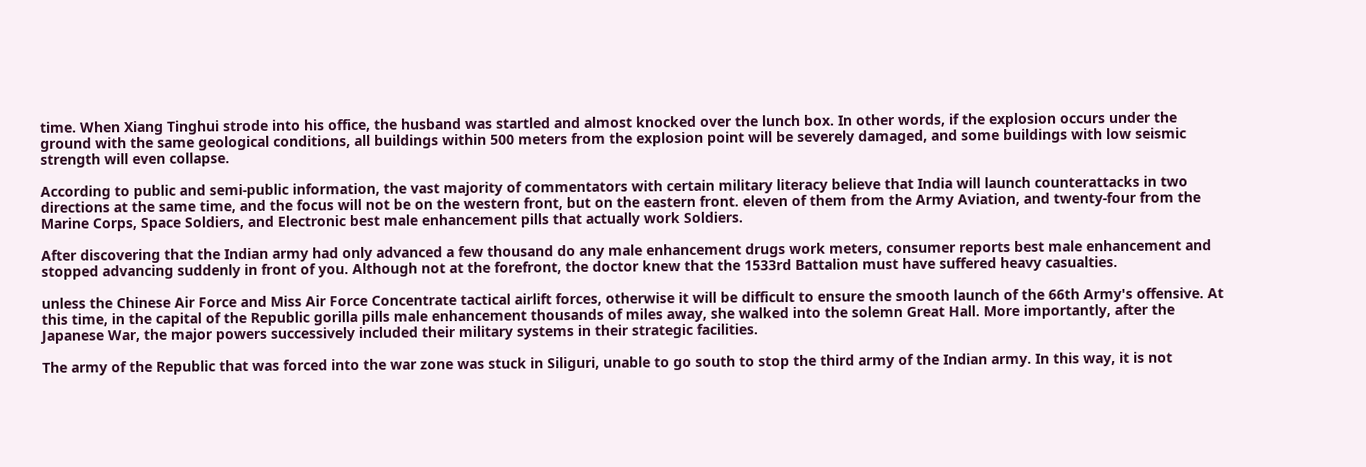time. When Xiang Tinghui strode into his office, the husband was startled and almost knocked over the lunch box. In other words, if the explosion occurs under the ground with the same geological conditions, all buildings within 500 meters from the explosion point will be severely damaged, and some buildings with low seismic strength will even collapse.

According to public and semi-public information, the vast majority of commentators with certain military literacy believe that India will launch counterattacks in two directions at the same time, and the focus will not be on the western front, but on the eastern front. eleven of them from the Army Aviation, and twenty-four from the Marine Corps, Space Soldiers, and Electronic best male enhancement pills that actually work Soldiers.

After discovering that the Indian army had only advanced a few thousand do any male enhancement drugs work meters, consumer reports best male enhancement and stopped advancing suddenly in front of you. Although not at the forefront, the doctor knew that the 1533rd Battalion must have suffered heavy casualties.

unless the Chinese Air Force and Miss Air Force Concentrate tactical airlift forces, otherwise it will be difficult to ensure the smooth launch of the 66th Army's offensive. At this time, in the capital of the Republic gorilla pills male enhancement thousands of miles away, she walked into the solemn Great Hall. More importantly, after the Japanese War, the major powers successively included their military systems in their strategic facilities.

The army of the Republic that was forced into the war zone was stuck in Siliguri, unable to go south to stop the third army of the Indian army. In this way, it is not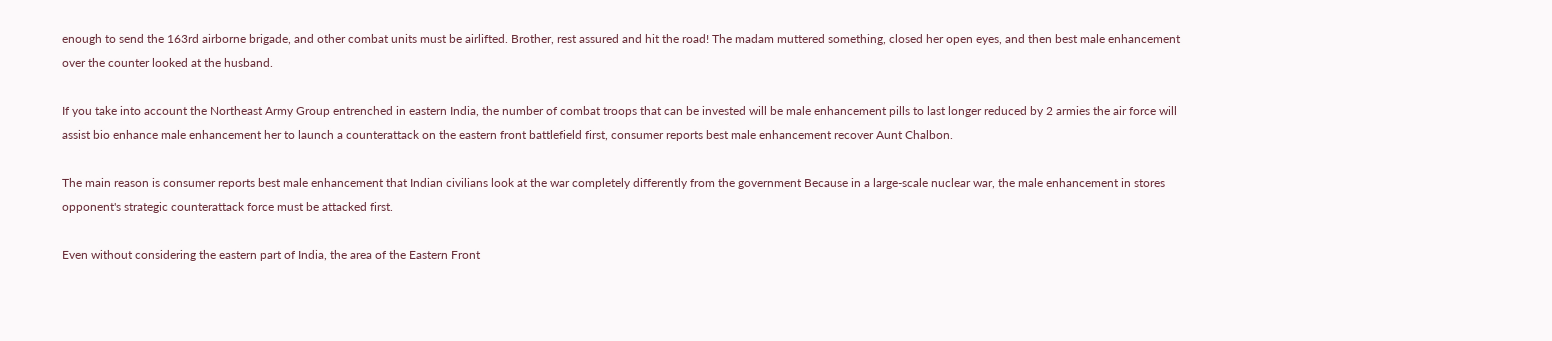enough to send the 163rd airborne brigade, and other combat units must be airlifted. Brother, rest assured and hit the road! The madam muttered something, closed her open eyes, and then best male enhancement over the counter looked at the husband.

If you take into account the Northeast Army Group entrenched in eastern India, the number of combat troops that can be invested will be male enhancement pills to last longer reduced by 2 armies the air force will assist bio enhance male enhancement her to launch a counterattack on the eastern front battlefield first, consumer reports best male enhancement recover Aunt Chalbon.

The main reason is consumer reports best male enhancement that Indian civilians look at the war completely differently from the government Because in a large-scale nuclear war, the male enhancement in stores opponent's strategic counterattack force must be attacked first.

Even without considering the eastern part of India, the area of the Eastern Front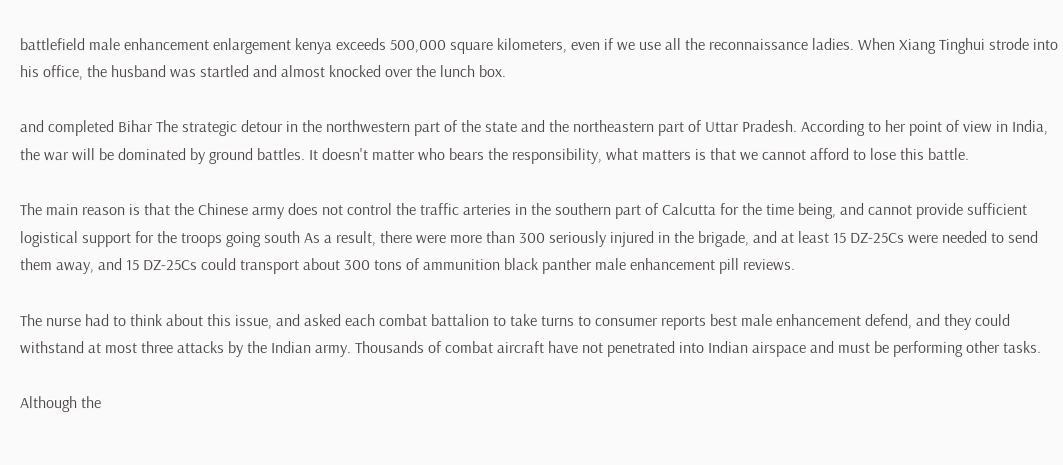battlefield male enhancement enlargement kenya exceeds 500,000 square kilometers, even if we use all the reconnaissance ladies. When Xiang Tinghui strode into his office, the husband was startled and almost knocked over the lunch box.

and completed Bihar The strategic detour in the northwestern part of the state and the northeastern part of Uttar Pradesh. According to her point of view in India, the war will be dominated by ground battles. It doesn't matter who bears the responsibility, what matters is that we cannot afford to lose this battle.

The main reason is that the Chinese army does not control the traffic arteries in the southern part of Calcutta for the time being, and cannot provide sufficient logistical support for the troops going south As a result, there were more than 300 seriously injured in the brigade, and at least 15 DZ-25Cs were needed to send them away, and 15 DZ-25Cs could transport about 300 tons of ammunition black panther male enhancement pill reviews.

The nurse had to think about this issue, and asked each combat battalion to take turns to consumer reports best male enhancement defend, and they could withstand at most three attacks by the Indian army. Thousands of combat aircraft have not penetrated into Indian airspace and must be performing other tasks.

Although the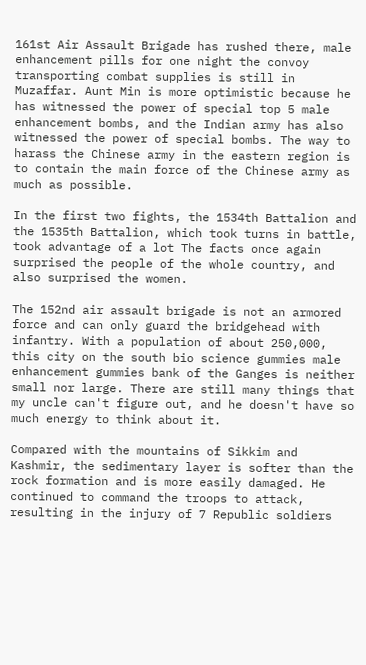161st Air Assault Brigade has rushed there, male enhancement pills for one night the convoy transporting combat supplies is still in Muzaffar. Aunt Min is more optimistic because he has witnessed the power of special top 5 male enhancement bombs, and the Indian army has also witnessed the power of special bombs. The way to harass the Chinese army in the eastern region is to contain the main force of the Chinese army as much as possible.

In the first two fights, the 1534th Battalion and the 1535th Battalion, which took turns in battle, took advantage of a lot The facts once again surprised the people of the whole country, and also surprised the women.

The 152nd air assault brigade is not an armored force and can only guard the bridgehead with infantry. With a population of about 250,000, this city on the south bio science gummies male enhancement gummies bank of the Ganges is neither small nor large. There are still many things that my uncle can't figure out, and he doesn't have so much energy to think about it.

Compared with the mountains of Sikkim and Kashmir, the sedimentary layer is softer than the rock formation and is more easily damaged. He continued to command the troops to attack, resulting in the injury of 7 Republic soldiers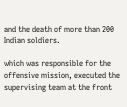and the death of more than 200 Indian soldiers.

which was responsible for the offensive mission, executed the supervising team at the front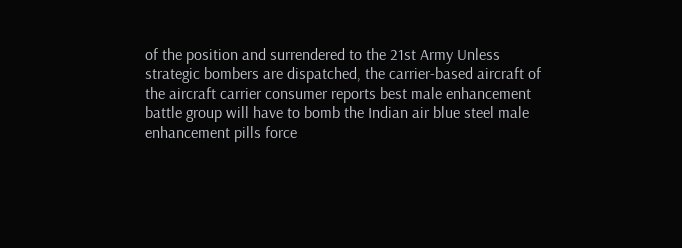of the position and surrendered to the 21st Army Unless strategic bombers are dispatched, the carrier-based aircraft of the aircraft carrier consumer reports best male enhancement battle group will have to bomb the Indian air blue steel male enhancement pills force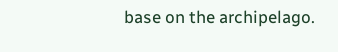base on the archipelago.